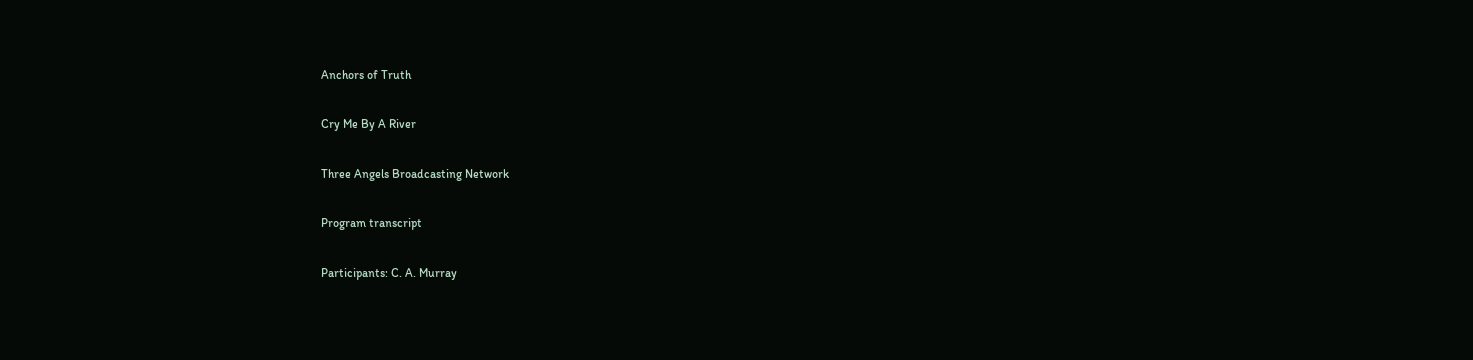Anchors of Truth

Cry Me By A River

Three Angels Broadcasting Network

Program transcript

Participants: C. A. Murray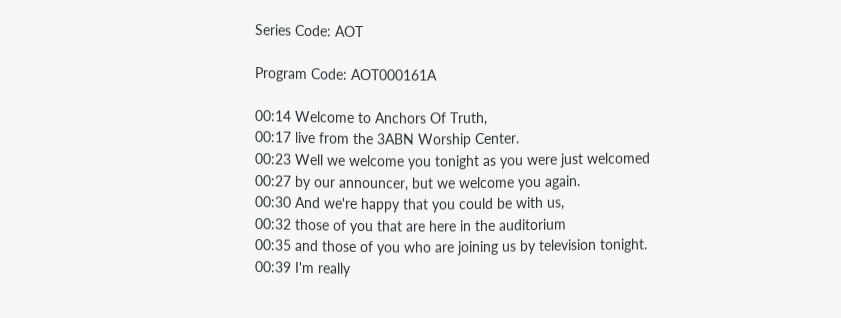Series Code: AOT

Program Code: AOT000161A

00:14 Welcome to Anchors Of Truth,
00:17 live from the 3ABN Worship Center.
00:23 Well we welcome you tonight as you were just welcomed
00:27 by our announcer, but we welcome you again.
00:30 And we're happy that you could be with us,
00:32 those of you that are here in the auditorium
00:35 and those of you who are joining us by television tonight.
00:39 I'm really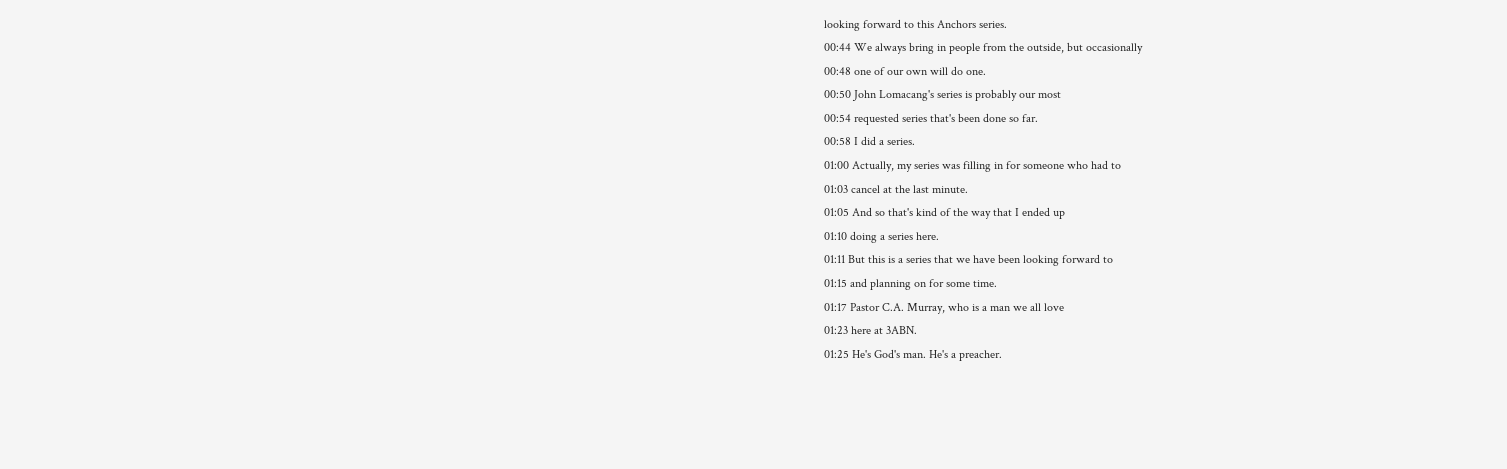looking forward to this Anchors series.
00:44 We always bring in people from the outside, but occasionally
00:48 one of our own will do one.
00:50 John Lomacang's series is probably our most
00:54 requested series that's been done so far.
00:58 I did a series.
01:00 Actually, my series was filling in for someone who had to
01:03 cancel at the last minute.
01:05 And so that's kind of the way that I ended up
01:10 doing a series here.
01:11 But this is a series that we have been looking forward to
01:15 and planning on for some time.
01:17 Pastor C.A. Murray, who is a man we all love
01:23 here at 3ABN.
01:25 He's God's man. He's a preacher.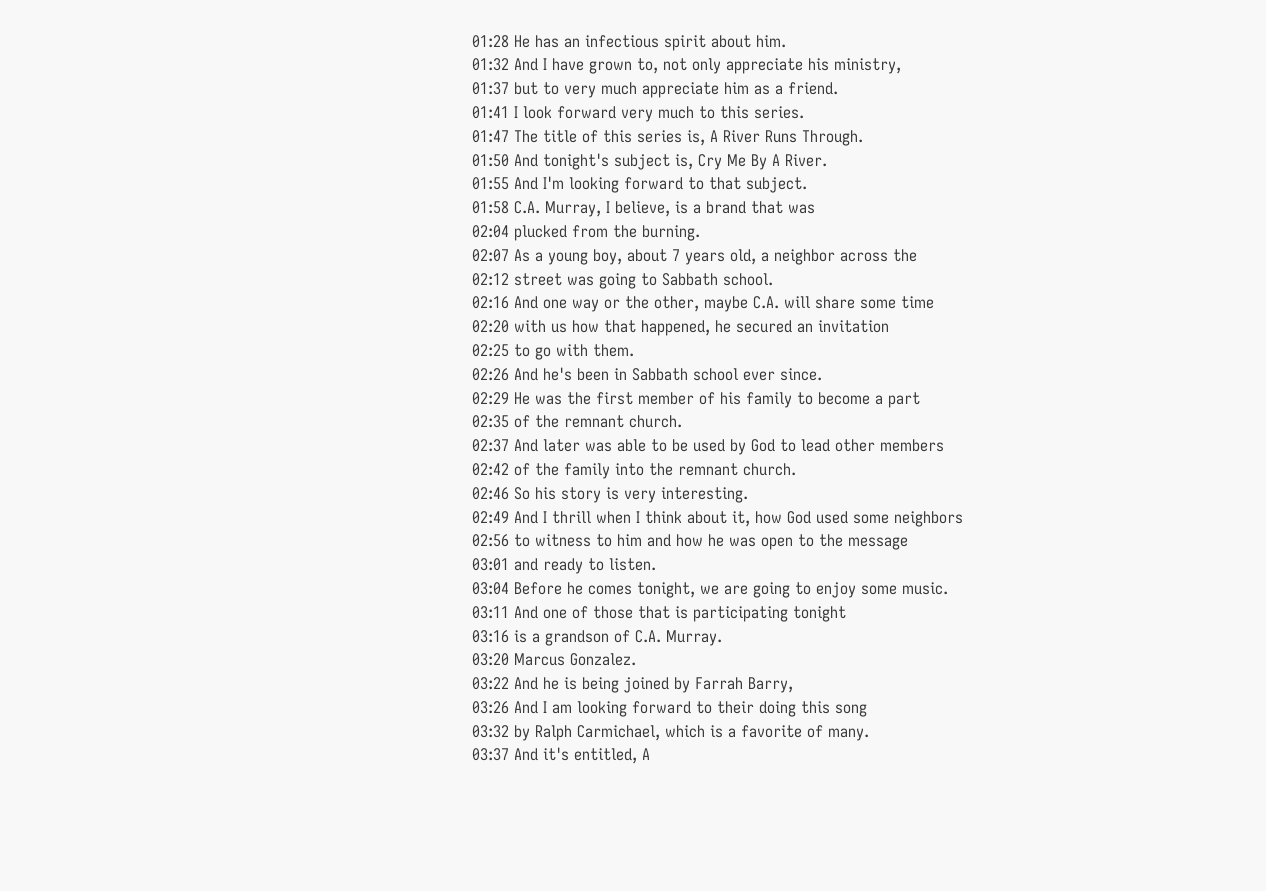01:28 He has an infectious spirit about him.
01:32 And I have grown to, not only appreciate his ministry,
01:37 but to very much appreciate him as a friend.
01:41 I look forward very much to this series.
01:47 The title of this series is, A River Runs Through.
01:50 And tonight's subject is, Cry Me By A River.
01:55 And I'm looking forward to that subject.
01:58 C.A. Murray, I believe, is a brand that was
02:04 plucked from the burning.
02:07 As a young boy, about 7 years old, a neighbor across the
02:12 street was going to Sabbath school.
02:16 And one way or the other, maybe C.A. will share some time
02:20 with us how that happened, he secured an invitation
02:25 to go with them.
02:26 And he's been in Sabbath school ever since.
02:29 He was the first member of his family to become a part
02:35 of the remnant church.
02:37 And later was able to be used by God to lead other members
02:42 of the family into the remnant church.
02:46 So his story is very interesting.
02:49 And I thrill when I think about it, how God used some neighbors
02:56 to witness to him and how he was open to the message
03:01 and ready to listen.
03:04 Before he comes tonight, we are going to enjoy some music.
03:11 And one of those that is participating tonight
03:16 is a grandson of C.A. Murray.
03:20 Marcus Gonzalez.
03:22 And he is being joined by Farrah Barry,
03:26 And I am looking forward to their doing this song
03:32 by Ralph Carmichael, which is a favorite of many.
03:37 And it's entitled, A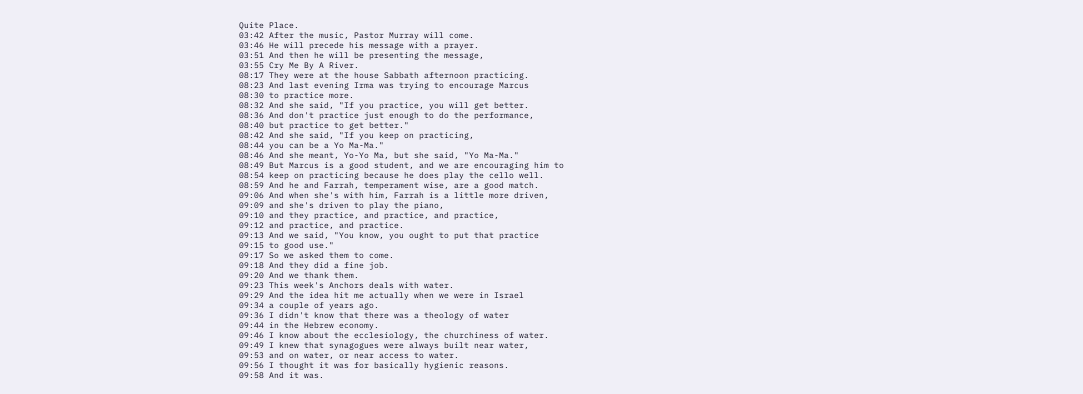Quite Place.
03:42 After the music, Pastor Murray will come.
03:46 He will precede his message with a prayer.
03:51 And then he will be presenting the message,
03:55 Cry Me By A River.
08:17 They were at the house Sabbath afternoon practicing.
08:23 And last evening Irma was trying to encourage Marcus
08:30 to practice more.
08:32 And she said, "If you practice, you will get better.
08:36 And don't practice just enough to do the performance,
08:40 but practice to get better."
08:42 And she said, "If you keep on practicing,
08:44 you can be a Yo Ma-Ma."
08:46 And she meant, Yo-Yo Ma, but she said, "Yo Ma-Ma."
08:49 But Marcus is a good student, and we are encouraging him to
08:54 keep on practicing because he does play the cello well.
08:59 And he and Farrah, temperament wise, are a good match.
09:06 And when she's with him, Farrah is a little more driven,
09:09 and she's driven to play the piano,
09:10 and they practice, and practice, and practice,
09:12 and practice, and practice.
09:13 And we said, "You know, you ought to put that practice
09:15 to good use."
09:17 So we asked them to come.
09:18 And they did a fine job.
09:20 And we thank them.
09:23 This week's Anchors deals with water.
09:29 And the idea hit me actually when we were in Israel
09:34 a couple of years ago.
09:36 I didn't know that there was a theology of water
09:44 in the Hebrew economy.
09:46 I know about the ecclesiology, the churchiness of water.
09:49 I knew that synagogues were always built near water,
09:53 and on water, or near access to water.
09:56 I thought it was for basically hygienic reasons.
09:58 And it was.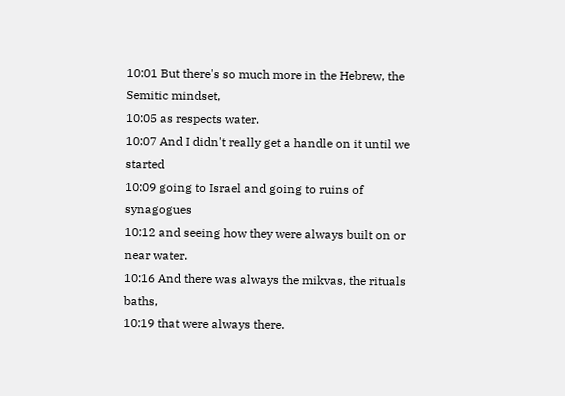10:01 But there's so much more in the Hebrew, the Semitic mindset,
10:05 as respects water.
10:07 And I didn't really get a handle on it until we started
10:09 going to Israel and going to ruins of synagogues
10:12 and seeing how they were always built on or near water.
10:16 And there was always the mikvas, the rituals baths,
10:19 that were always there.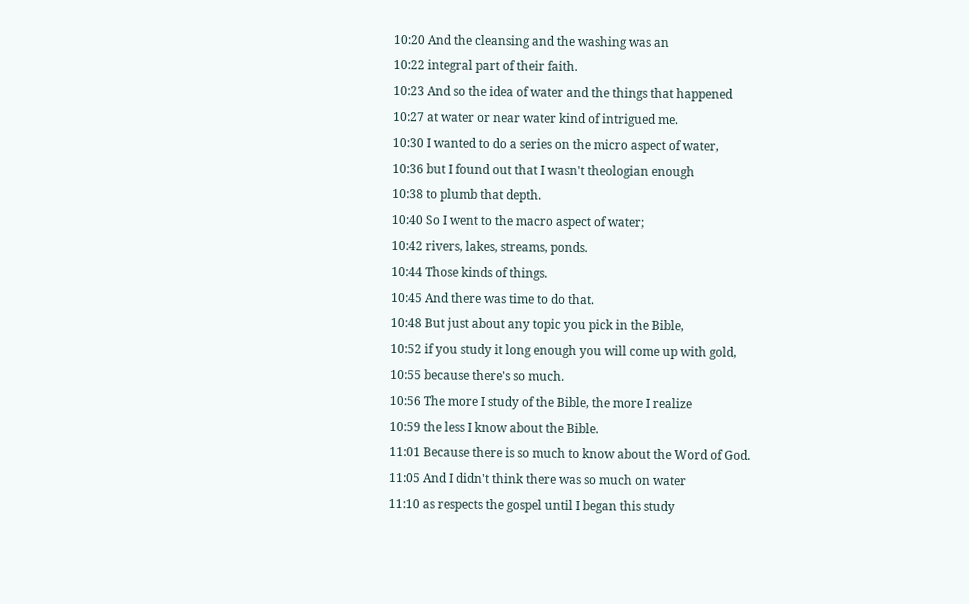10:20 And the cleansing and the washing was an
10:22 integral part of their faith.
10:23 And so the idea of water and the things that happened
10:27 at water or near water kind of intrigued me.
10:30 I wanted to do a series on the micro aspect of water,
10:36 but I found out that I wasn't theologian enough
10:38 to plumb that depth.
10:40 So I went to the macro aspect of water;
10:42 rivers, lakes, streams, ponds.
10:44 Those kinds of things.
10:45 And there was time to do that.
10:48 But just about any topic you pick in the Bible,
10:52 if you study it long enough you will come up with gold,
10:55 because there's so much.
10:56 The more I study of the Bible, the more I realize
10:59 the less I know about the Bible.
11:01 Because there is so much to know about the Word of God.
11:05 And I didn't think there was so much on water
11:10 as respects the gospel until I began this study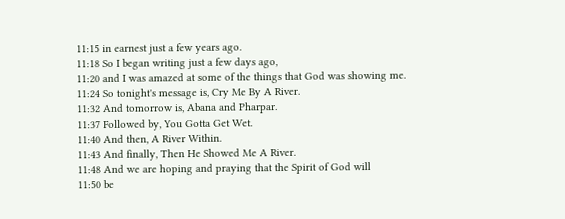11:15 in earnest just a few years ago.
11:18 So I began writing just a few days ago,
11:20 and I was amazed at some of the things that God was showing me.
11:24 So tonight's message is, Cry Me By A River.
11:32 And tomorrow is, Abana and Pharpar.
11:37 Followed by, You Gotta Get Wet.
11:40 And then, A River Within.
11:43 And finally, Then He Showed Me A River.
11:48 And we are hoping and praying that the Spirit of God will
11:50 be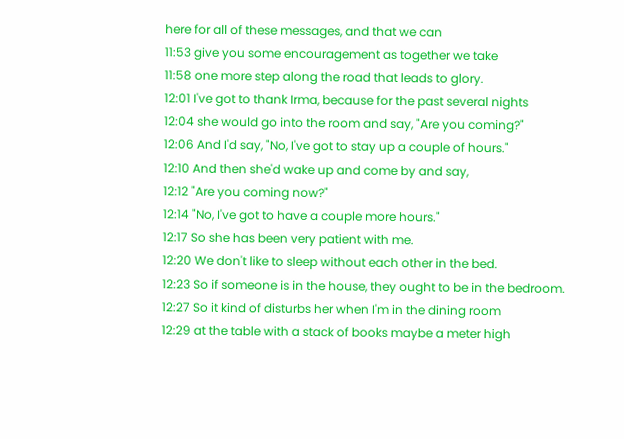here for all of these messages, and that we can
11:53 give you some encouragement as together we take
11:58 one more step along the road that leads to glory.
12:01 I've got to thank Irma, because for the past several nights
12:04 she would go into the room and say, "Are you coming?"
12:06 And I'd say, "No, I've got to stay up a couple of hours."
12:10 And then she'd wake up and come by and say,
12:12 "Are you coming now?"
12:14 "No, I've got to have a couple more hours."
12:17 So she has been very patient with me.
12:20 We don't like to sleep without each other in the bed.
12:23 So if someone is in the house, they ought to be in the bedroom.
12:27 So it kind of disturbs her when I'm in the dining room
12:29 at the table with a stack of books maybe a meter high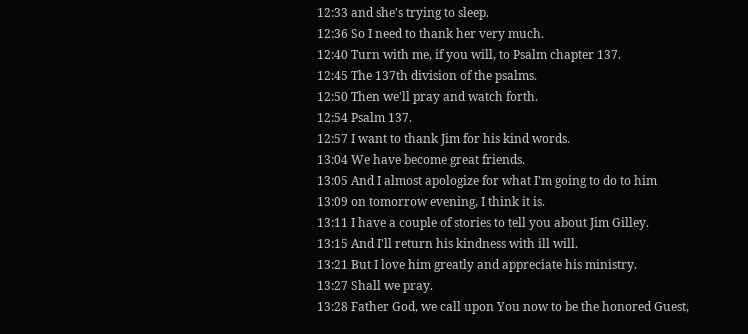12:33 and she's trying to sleep.
12:36 So I need to thank her very much.
12:40 Turn with me, if you will, to Psalm chapter 137.
12:45 The 137th division of the psalms.
12:50 Then we'll pray and watch forth.
12:54 Psalm 137.
12:57 I want to thank Jim for his kind words.
13:04 We have become great friends.
13:05 And I almost apologize for what I'm going to do to him
13:09 on tomorrow evening, I think it is.
13:11 I have a couple of stories to tell you about Jim Gilley.
13:15 And I'll return his kindness with ill will.
13:21 But I love him greatly and appreciate his ministry.
13:27 Shall we pray.
13:28 Father God, we call upon You now to be the honored Guest,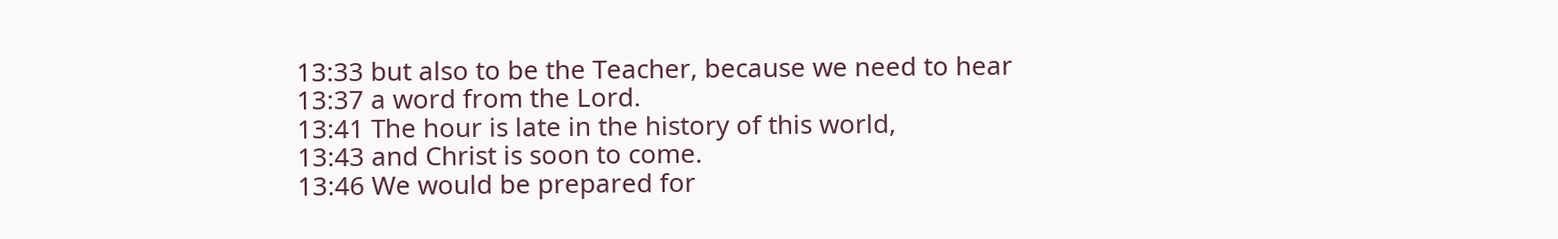13:33 but also to be the Teacher, because we need to hear
13:37 a word from the Lord.
13:41 The hour is late in the history of this world,
13:43 and Christ is soon to come.
13:46 We would be prepared for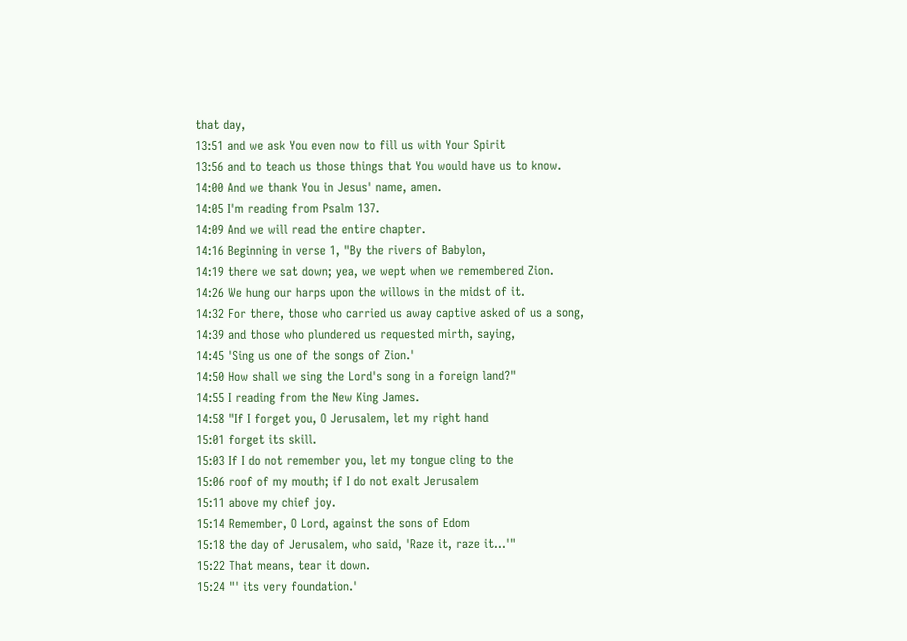that day,
13:51 and we ask You even now to fill us with Your Spirit
13:56 and to teach us those things that You would have us to know.
14:00 And we thank You in Jesus' name, amen.
14:05 I'm reading from Psalm 137.
14:09 And we will read the entire chapter.
14:16 Beginning in verse 1, "By the rivers of Babylon,
14:19 there we sat down; yea, we wept when we remembered Zion.
14:26 We hung our harps upon the willows in the midst of it.
14:32 For there, those who carried us away captive asked of us a song,
14:39 and those who plundered us requested mirth, saying,
14:45 'Sing us one of the songs of Zion.'
14:50 How shall we sing the Lord's song in a foreign land?"
14:55 I reading from the New King James.
14:58 "If I forget you, O Jerusalem, let my right hand
15:01 forget its skill.
15:03 If I do not remember you, let my tongue cling to the
15:06 roof of my mouth; if I do not exalt Jerusalem
15:11 above my chief joy.
15:14 Remember, O Lord, against the sons of Edom
15:18 the day of Jerusalem, who said, 'Raze it, raze it...'"
15:22 That means, tear it down.
15:24 "' its very foundation.'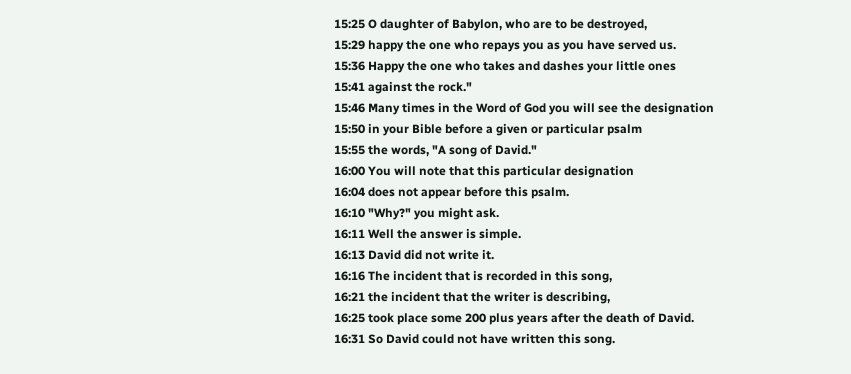15:25 O daughter of Babylon, who are to be destroyed,
15:29 happy the one who repays you as you have served us.
15:36 Happy the one who takes and dashes your little ones
15:41 against the rock."
15:46 Many times in the Word of God you will see the designation
15:50 in your Bible before a given or particular psalm
15:55 the words, "A song of David."
16:00 You will note that this particular designation
16:04 does not appear before this psalm.
16:10 "Why?" you might ask.
16:11 Well the answer is simple.
16:13 David did not write it.
16:16 The incident that is recorded in this song,
16:21 the incident that the writer is describing,
16:25 took place some 200 plus years after the death of David.
16:31 So David could not have written this song.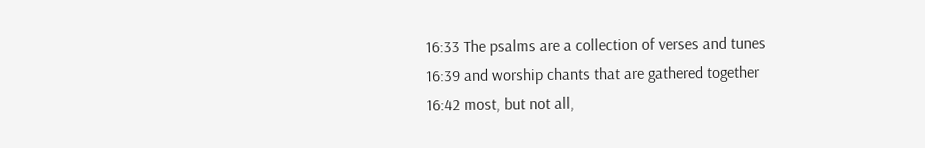16:33 The psalms are a collection of verses and tunes
16:39 and worship chants that are gathered together
16:42 most, but not all,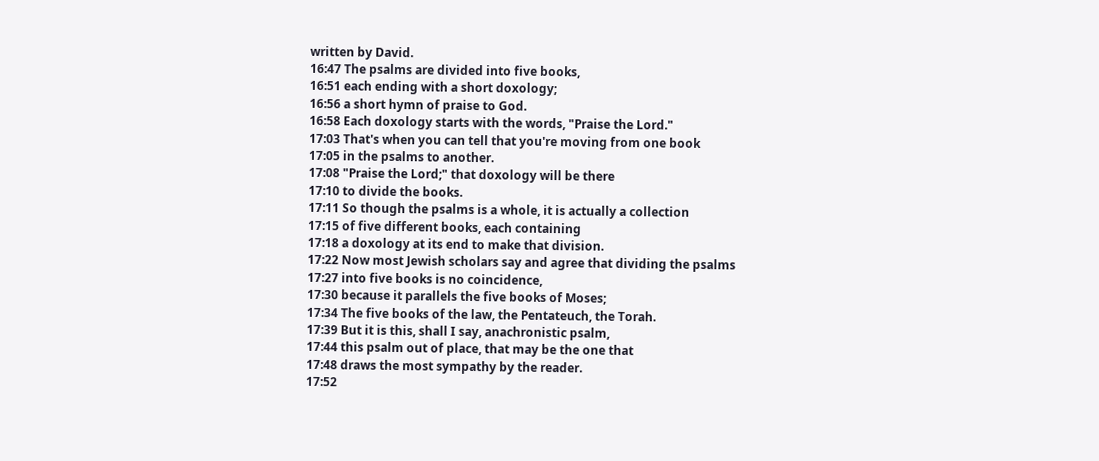written by David.
16:47 The psalms are divided into five books,
16:51 each ending with a short doxology;
16:56 a short hymn of praise to God.
16:58 Each doxology starts with the words, "Praise the Lord."
17:03 That's when you can tell that you're moving from one book
17:05 in the psalms to another.
17:08 "Praise the Lord;" that doxology will be there
17:10 to divide the books.
17:11 So though the psalms is a whole, it is actually a collection
17:15 of five different books, each containing
17:18 a doxology at its end to make that division.
17:22 Now most Jewish scholars say and agree that dividing the psalms
17:27 into five books is no coincidence,
17:30 because it parallels the five books of Moses;
17:34 The five books of the law, the Pentateuch, the Torah.
17:39 But it is this, shall I say, anachronistic psalm,
17:44 this psalm out of place, that may be the one that
17:48 draws the most sympathy by the reader.
17:52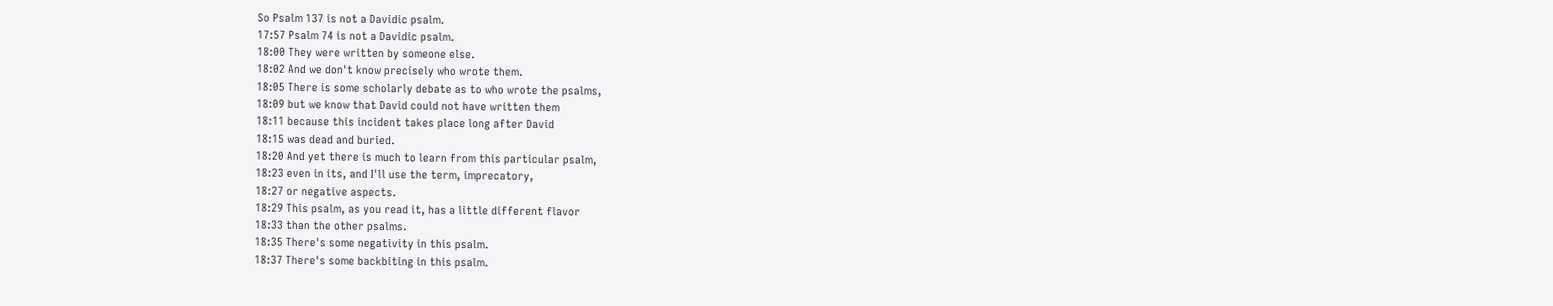So Psalm 137 is not a Davidic psalm.
17:57 Psalm 74 is not a Davidic psalm.
18:00 They were written by someone else.
18:02 And we don't know precisely who wrote them.
18:05 There is some scholarly debate as to who wrote the psalms,
18:09 but we know that David could not have written them
18:11 because this incident takes place long after David
18:15 was dead and buried.
18:20 And yet there is much to learn from this particular psalm,
18:23 even in its, and I'll use the term, imprecatory,
18:27 or negative aspects.
18:29 This psalm, as you read it, has a little different flavor
18:33 than the other psalms.
18:35 There's some negativity in this psalm.
18:37 There's some backbiting in this psalm.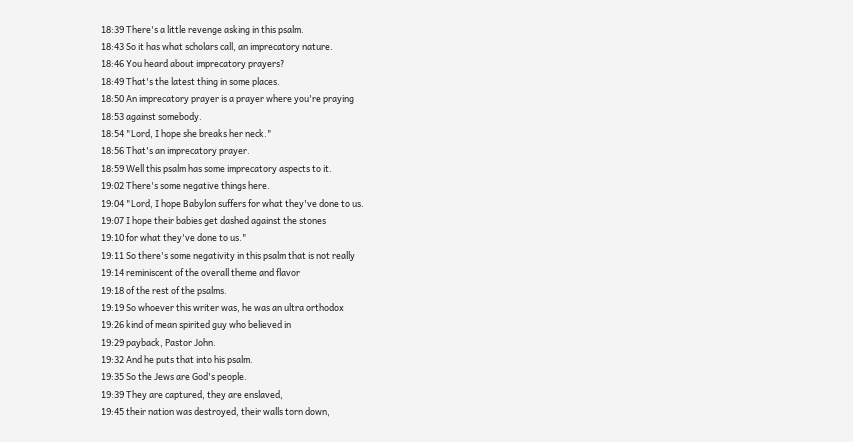18:39 There's a little revenge asking in this psalm.
18:43 So it has what scholars call, an imprecatory nature.
18:46 You heard about imprecatory prayers?
18:49 That's the latest thing in some places.
18:50 An imprecatory prayer is a prayer where you're praying
18:53 against somebody.
18:54 "Lord, I hope she breaks her neck."
18:56 That's an imprecatory prayer.
18:59 Well this psalm has some imprecatory aspects to it.
19:02 There's some negative things here.
19:04 "Lord, I hope Babylon suffers for what they've done to us.
19:07 I hope their babies get dashed against the stones
19:10 for what they've done to us."
19:11 So there's some negativity in this psalm that is not really
19:14 reminiscent of the overall theme and flavor
19:18 of the rest of the psalms.
19:19 So whoever this writer was, he was an ultra orthodox
19:26 kind of mean spirited guy who believed in
19:29 payback, Pastor John.
19:32 And he puts that into his psalm.
19:35 So the Jews are God's people.
19:39 They are captured, they are enslaved,
19:45 their nation was destroyed, their walls torn down,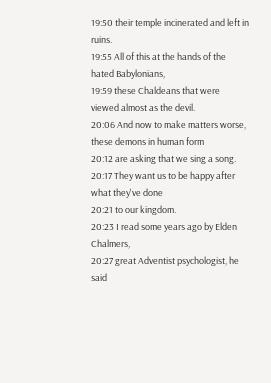19:50 their temple incinerated and left in ruins.
19:55 All of this at the hands of the hated Babylonians,
19:59 these Chaldeans that were viewed almost as the devil.
20:06 And now to make matters worse, these demons in human form
20:12 are asking that we sing a song.
20:17 They want us to be happy after what they've done
20:21 to our kingdom.
20:23 I read some years ago by Elden Chalmers,
20:27 great Adventist psychologist, he said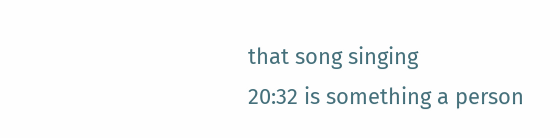that song singing
20:32 is something a person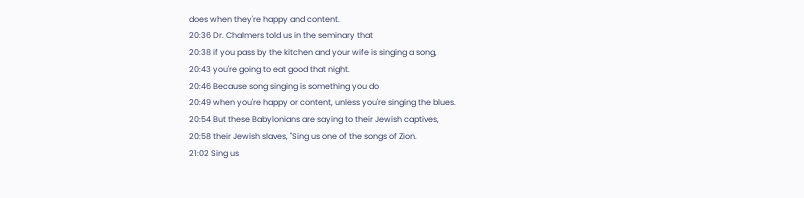does when they're happy and content.
20:36 Dr. Chalmers told us in the seminary that
20:38 if you pass by the kitchen and your wife is singing a song,
20:43 you're going to eat good that night.
20:46 Because song singing is something you do
20:49 when you're happy or content, unless you're singing the blues.
20:54 But these Babylonians are saying to their Jewish captives,
20:58 their Jewish slaves, "Sing us one of the songs of Zion.
21:02 Sing us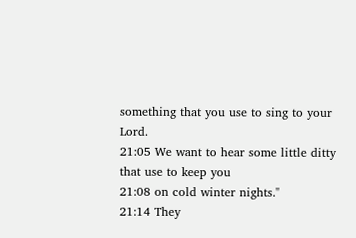something that you use to sing to your Lord.
21:05 We want to hear some little ditty that use to keep you
21:08 on cold winter nights."
21:14 They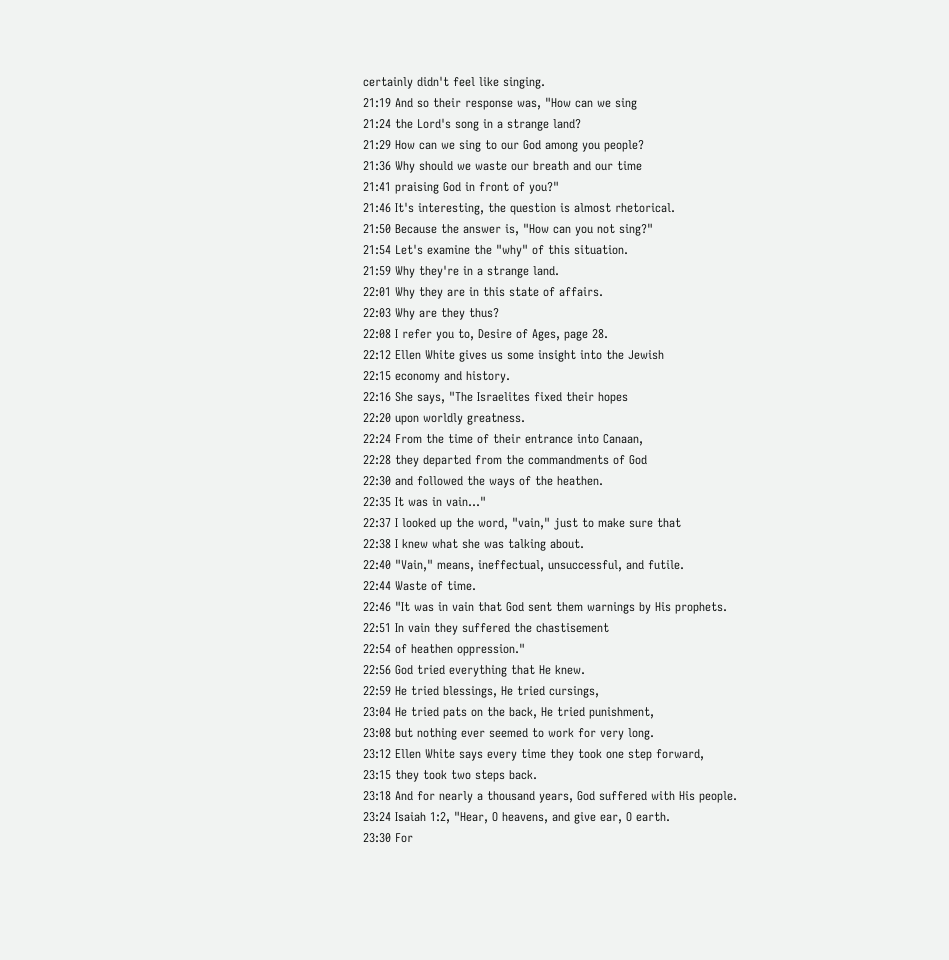certainly didn't feel like singing.
21:19 And so their response was, "How can we sing
21:24 the Lord's song in a strange land?
21:29 How can we sing to our God among you people?
21:36 Why should we waste our breath and our time
21:41 praising God in front of you?"
21:46 It's interesting, the question is almost rhetorical.
21:50 Because the answer is, "How can you not sing?"
21:54 Let's examine the "why" of this situation.
21:59 Why they're in a strange land.
22:01 Why they are in this state of affairs.
22:03 Why are they thus?
22:08 I refer you to, Desire of Ages, page 28.
22:12 Ellen White gives us some insight into the Jewish
22:15 economy and history.
22:16 She says, "The Israelites fixed their hopes
22:20 upon worldly greatness.
22:24 From the time of their entrance into Canaan,
22:28 they departed from the commandments of God
22:30 and followed the ways of the heathen.
22:35 It was in vain..."
22:37 I looked up the word, "vain," just to make sure that
22:38 I knew what she was talking about.
22:40 "Vain," means, ineffectual, unsuccessful, and futile.
22:44 Waste of time.
22:46 "It was in vain that God sent them warnings by His prophets.
22:51 In vain they suffered the chastisement
22:54 of heathen oppression."
22:56 God tried everything that He knew.
22:59 He tried blessings, He tried cursings,
23:04 He tried pats on the back, He tried punishment,
23:08 but nothing ever seemed to work for very long.
23:12 Ellen White says every time they took one step forward,
23:15 they took two steps back.
23:18 And for nearly a thousand years, God suffered with His people.
23:24 Isaiah 1:2, "Hear, O heavens, and give ear, O earth.
23:30 For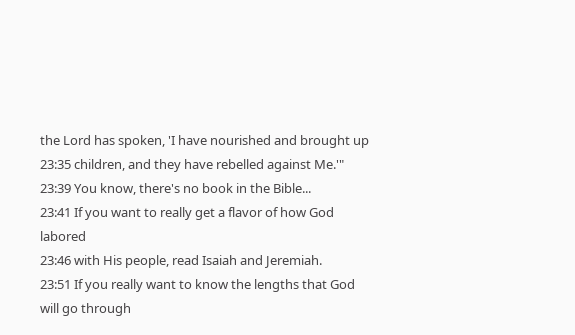the Lord has spoken, 'I have nourished and brought up
23:35 children, and they have rebelled against Me.'"
23:39 You know, there's no book in the Bible...
23:41 If you want to really get a flavor of how God labored
23:46 with His people, read Isaiah and Jeremiah.
23:51 If you really want to know the lengths that God will go through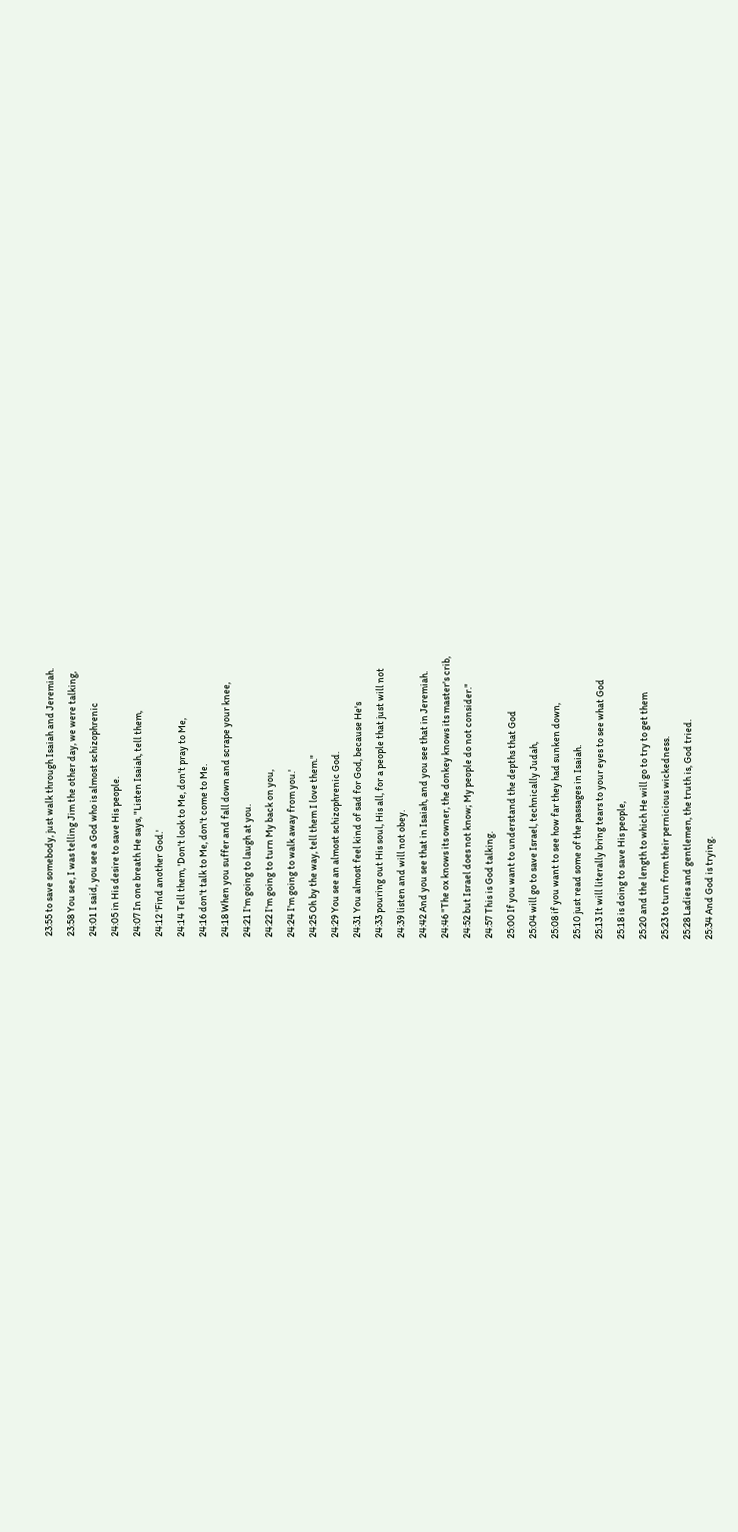23:55 to save somebody, just walk through Isaiah and Jeremiah.
23:58 You see, I was telling Jim the other day, we were talking,
24:01 I said, you see a God who is almost schizophrenic
24:05 in His desire to save His people.
24:07 In one breath He says, "Listen Isaiah, tell them,
24:12 'Find another God.'
24:14 Tell them, 'Don't look to Me, don't pray to Me,
24:16 don't talk to Me, don't come to Me.
24:18 When you suffer and fall down and scrape your knee,
24:21 I'm going to laugh at you.
24:22 I'm going to turn My back on you,
24:24 I'm going to walk away from you.'
24:25 Oh by the way, tell them I love them."
24:29 You see an almost schizophrenic God.
24:31 You almost feel kind of sad for God, because He's
24:33 pouring out His soul, His all, for a people that just will not
24:39 listen and will not obey.
24:42 And you see that in Isaiah, and you see that in Jeremiah.
24:46 "The ox knows its owner, the donkey knows its master's crib,
24:52 but Israel does not know; My people do not consider."
24:57 This is God talking.
25:00 If you want to understand the depths that God
25:04 will go to save Israel, technically Judah,
25:08 if you want to see how far they had sunken down,
25:10 just read some of the passages in Isaiah.
25:13 It will literally bring tears to your eyes to see what God
25:18 is doing to save His people,
25:20 and the length to which He will go to try to get them
25:23 to turn from their pernicious wickedness.
25:28 Ladies and gentlemen, the truth is, God tried.
25:34 And God is trying.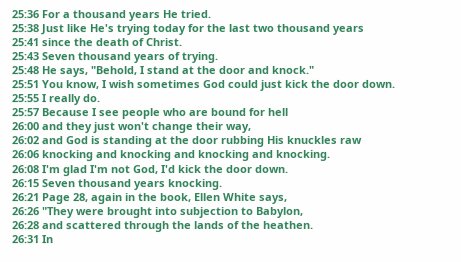25:36 For a thousand years He tried.
25:38 Just like He's trying today for the last two thousand years
25:41 since the death of Christ.
25:43 Seven thousand years of trying.
25:48 He says, "Behold, I stand at the door and knock."
25:51 You know, I wish sometimes God could just kick the door down.
25:55 I really do.
25:57 Because I see people who are bound for hell
26:00 and they just won't change their way,
26:02 and God is standing at the door rubbing His knuckles raw
26:06 knocking and knocking and knocking and knocking.
26:08 I'm glad I'm not God, I'd kick the door down.
26:15 Seven thousand years knocking.
26:21 Page 28, again in the book, Ellen White says,
26:26 "They were brought into subjection to Babylon,
26:28 and scattered through the lands of the heathen.
26:31 In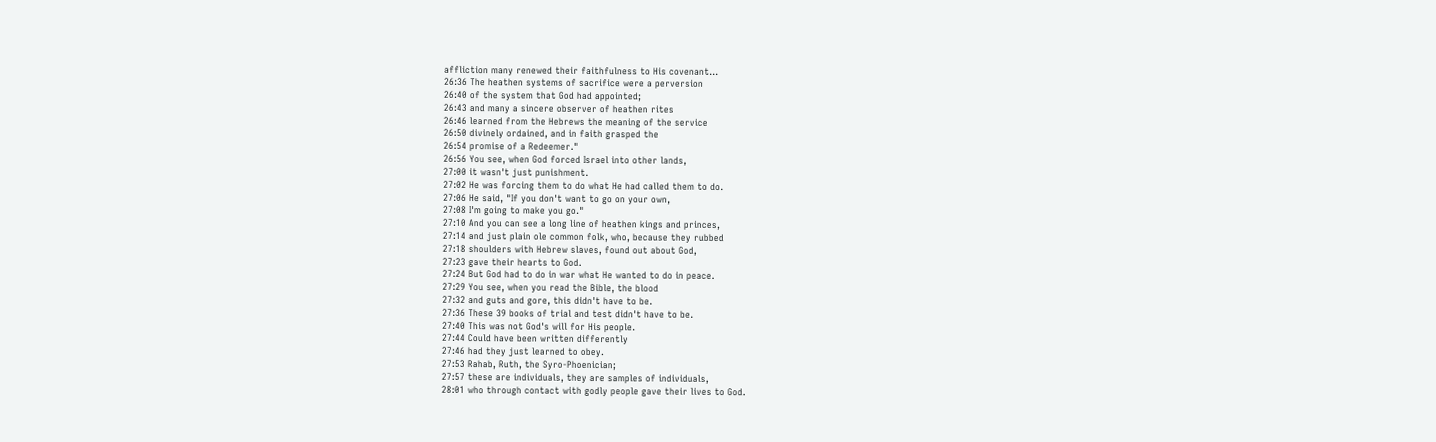affliction many renewed their faithfulness to His covenant...
26:36 The heathen systems of sacrifice were a perversion
26:40 of the system that God had appointed;
26:43 and many a sincere observer of heathen rites
26:46 learned from the Hebrews the meaning of the service
26:50 divinely ordained, and in faith grasped the
26:54 promise of a Redeemer."
26:56 You see, when God forced Israel into other lands,
27:00 it wasn't just punishment.
27:02 He was forcing them to do what He had called them to do.
27:06 He said, "If you don't want to go on your own,
27:08 I'm going to make you go."
27:10 And you can see a long line of heathen kings and princes,
27:14 and just plain ole common folk, who, because they rubbed
27:18 shoulders with Hebrew slaves, found out about God,
27:23 gave their hearts to God.
27:24 But God had to do in war what He wanted to do in peace.
27:29 You see, when you read the Bible, the blood
27:32 and guts and gore, this didn't have to be.
27:36 These 39 books of trial and test didn't have to be.
27:40 This was not God's will for His people.
27:44 Could have been written differently
27:46 had they just learned to obey.
27:53 Rahab, Ruth, the Syro-Phoenician;
27:57 these are individuals, they are samples of individuals,
28:01 who through contact with godly people gave their lives to God.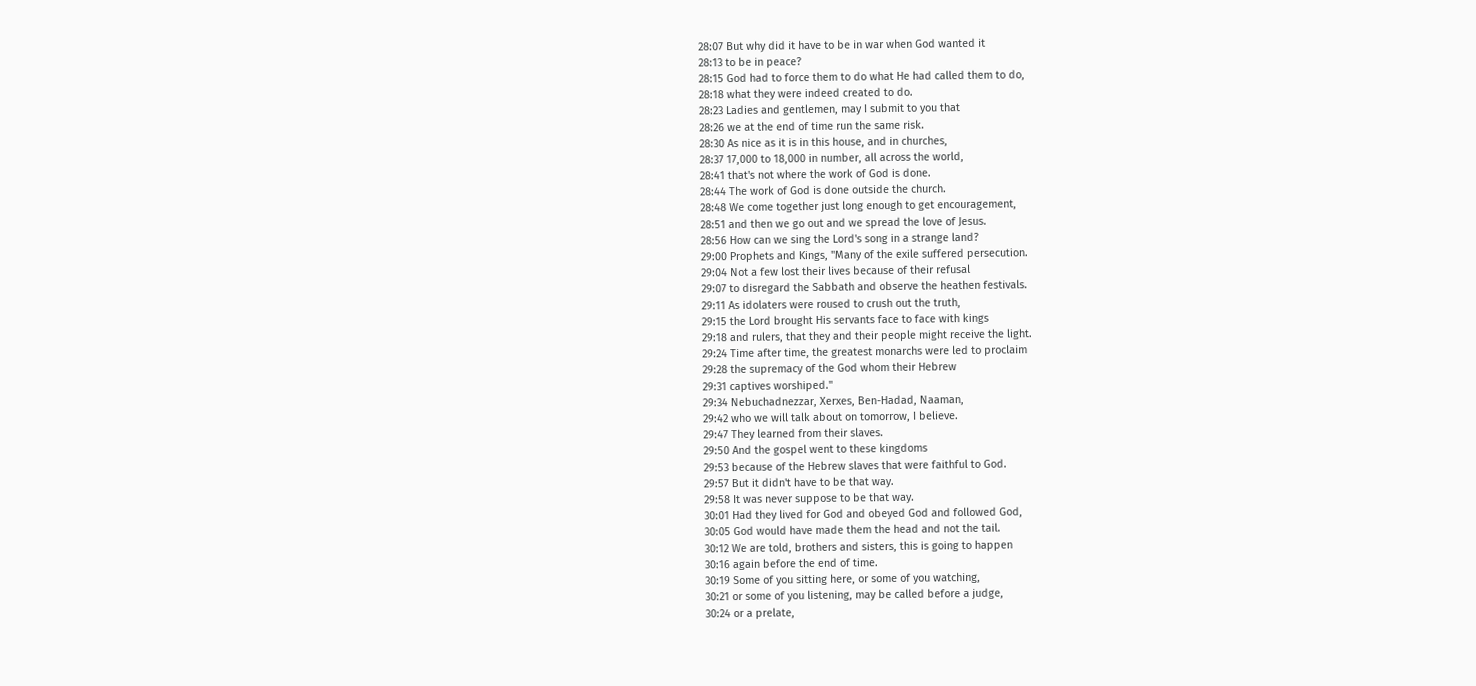28:07 But why did it have to be in war when God wanted it
28:13 to be in peace?
28:15 God had to force them to do what He had called them to do,
28:18 what they were indeed created to do.
28:23 Ladies and gentlemen, may I submit to you that
28:26 we at the end of time run the same risk.
28:30 As nice as it is in this house, and in churches,
28:37 17,000 to 18,000 in number, all across the world,
28:41 that's not where the work of God is done.
28:44 The work of God is done outside the church.
28:48 We come together just long enough to get encouragement,
28:51 and then we go out and we spread the love of Jesus.
28:56 How can we sing the Lord's song in a strange land?
29:00 Prophets and Kings, "Many of the exile suffered persecution.
29:04 Not a few lost their lives because of their refusal
29:07 to disregard the Sabbath and observe the heathen festivals.
29:11 As idolaters were roused to crush out the truth,
29:15 the Lord brought His servants face to face with kings
29:18 and rulers, that they and their people might receive the light.
29:24 Time after time, the greatest monarchs were led to proclaim
29:28 the supremacy of the God whom their Hebrew
29:31 captives worshiped."
29:34 Nebuchadnezzar, Xerxes, Ben-Hadad, Naaman,
29:42 who we will talk about on tomorrow, I believe.
29:47 They learned from their slaves.
29:50 And the gospel went to these kingdoms
29:53 because of the Hebrew slaves that were faithful to God.
29:57 But it didn't have to be that way.
29:58 It was never suppose to be that way.
30:01 Had they lived for God and obeyed God and followed God,
30:05 God would have made them the head and not the tail.
30:12 We are told, brothers and sisters, this is going to happen
30:16 again before the end of time.
30:19 Some of you sitting here, or some of you watching,
30:21 or some of you listening, may be called before a judge,
30:24 or a prelate,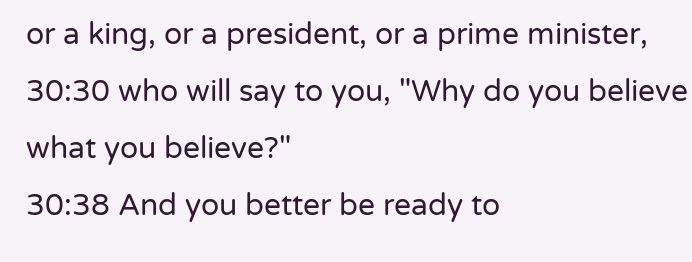or a king, or a president, or a prime minister,
30:30 who will say to you, "Why do you believe what you believe?"
30:38 And you better be ready to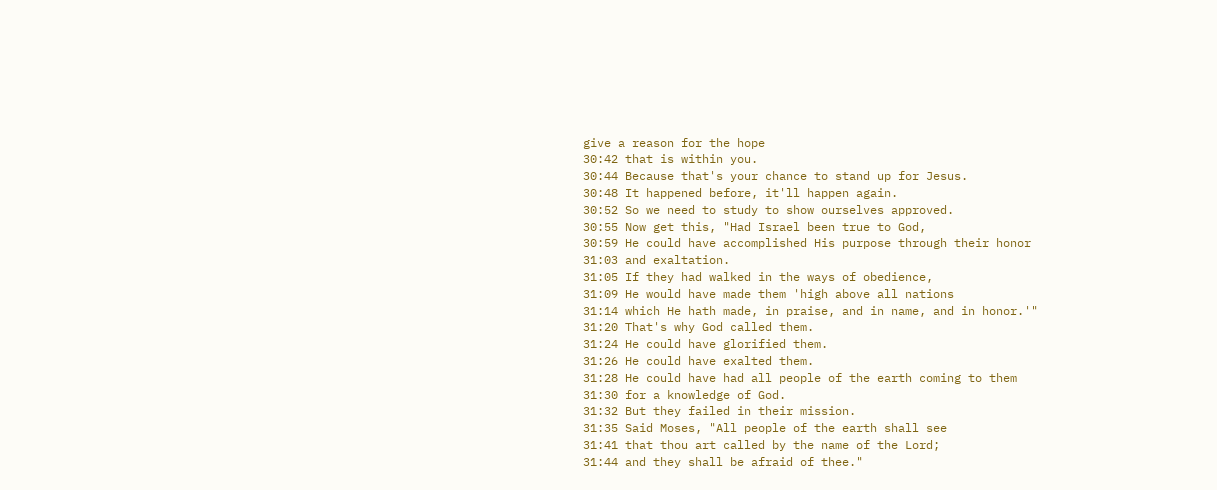give a reason for the hope
30:42 that is within you.
30:44 Because that's your chance to stand up for Jesus.
30:48 It happened before, it'll happen again.
30:52 So we need to study to show ourselves approved.
30:55 Now get this, "Had Israel been true to God,
30:59 He could have accomplished His purpose through their honor
31:03 and exaltation.
31:05 If they had walked in the ways of obedience,
31:09 He would have made them 'high above all nations
31:14 which He hath made, in praise, and in name, and in honor.'"
31:20 That's why God called them.
31:24 He could have glorified them.
31:26 He could have exalted them.
31:28 He could have had all people of the earth coming to them
31:30 for a knowledge of God.
31:32 But they failed in their mission.
31:35 Said Moses, "All people of the earth shall see
31:41 that thou art called by the name of the Lord;
31:44 and they shall be afraid of thee."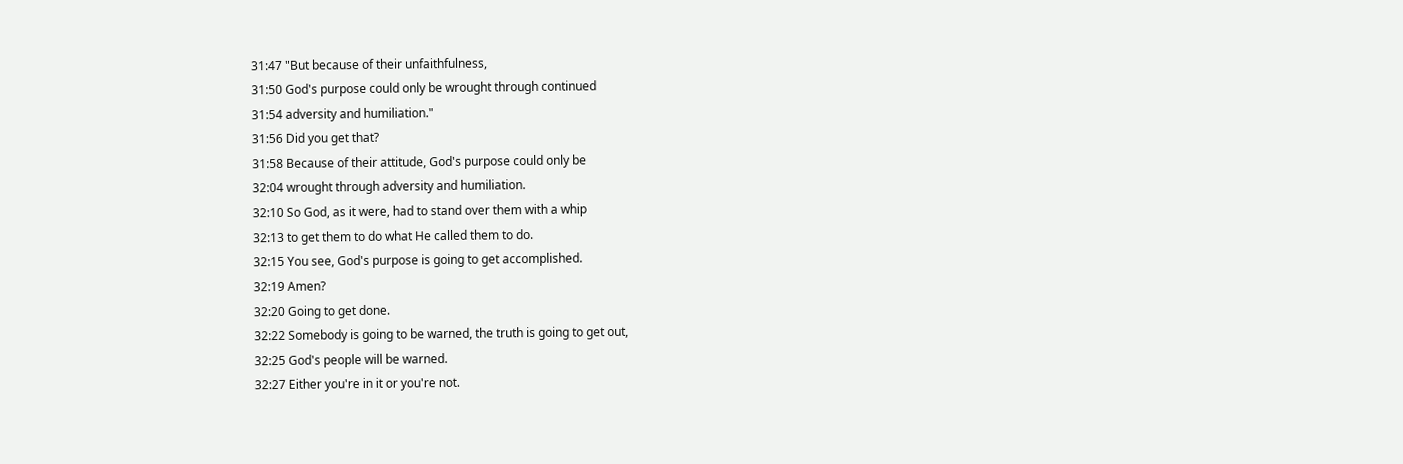31:47 "But because of their unfaithfulness,
31:50 God's purpose could only be wrought through continued
31:54 adversity and humiliation."
31:56 Did you get that?
31:58 Because of their attitude, God's purpose could only be
32:04 wrought through adversity and humiliation.
32:10 So God, as it were, had to stand over them with a whip
32:13 to get them to do what He called them to do.
32:15 You see, God's purpose is going to get accomplished.
32:19 Amen?
32:20 Going to get done.
32:22 Somebody is going to be warned, the truth is going to get out,
32:25 God's people will be warned.
32:27 Either you're in it or you're not.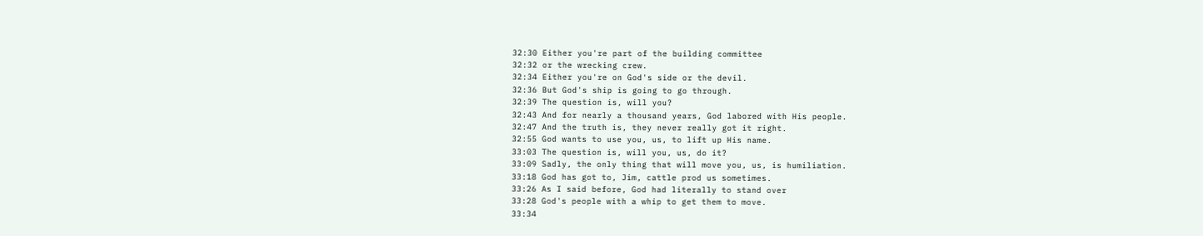32:30 Either you're part of the building committee
32:32 or the wrecking crew.
32:34 Either you're on God's side or the devil.
32:36 But God's ship is going to go through.
32:39 The question is, will you?
32:43 And for nearly a thousand years, God labored with His people.
32:47 And the truth is, they never really got it right.
32:55 God wants to use you, us, to lift up His name.
33:03 The question is, will you, us, do it?
33:09 Sadly, the only thing that will move you, us, is humiliation.
33:18 God has got to, Jim, cattle prod us sometimes.
33:26 As I said before, God had literally to stand over
33:28 God's people with a whip to get them to move.
33:34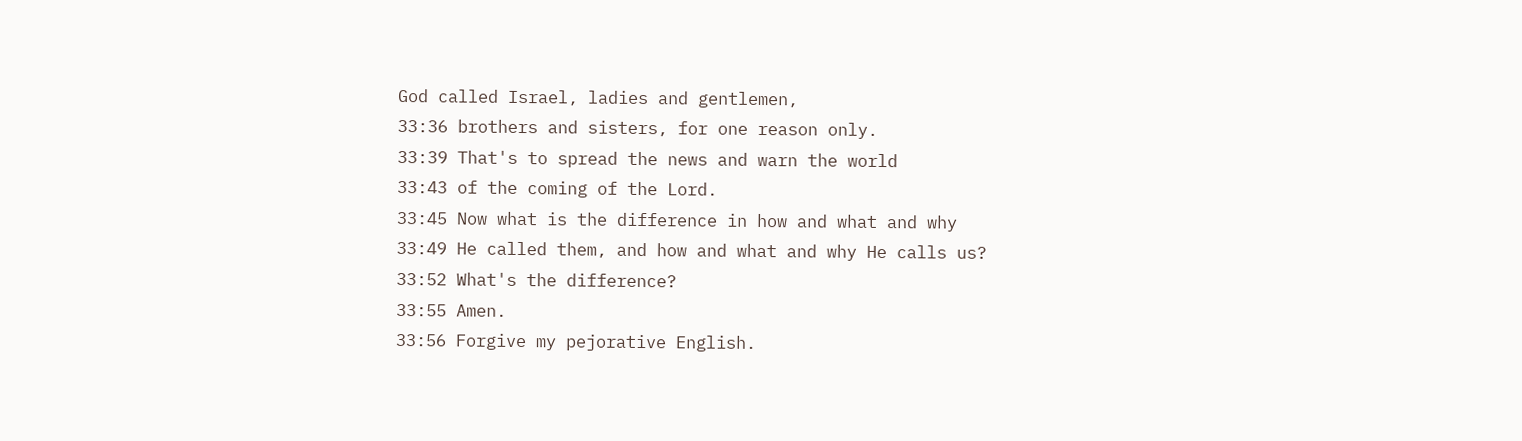God called Israel, ladies and gentlemen,
33:36 brothers and sisters, for one reason only.
33:39 That's to spread the news and warn the world
33:43 of the coming of the Lord.
33:45 Now what is the difference in how and what and why
33:49 He called them, and how and what and why He calls us?
33:52 What's the difference?
33:55 Amen.
33:56 Forgive my pejorative English.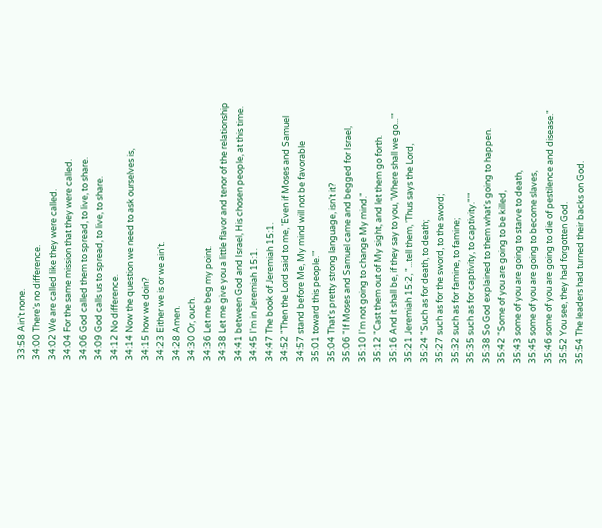33:58 Ain't none.
34:00 There's no difference.
34:02 We are called like they were called.
34:04 For the same mission that they were called.
34:06 God called them to spread, to live, to share.
34:09 God calls us to spread, to live, to share.
34:12 No difference.
34:14 Now the question we need to ask ourselves is,
34:15 how we doin?
34:23 Either we is or we ain't.
34:28 Amen.
34:30 Or, ouch.
34:36 Let me beg my point.
34:38 Let me give you a little flavor and tenor of the relationship
34:41 between God and Israel, His chosen people, at this time.
34:45 I'm in Jeremiah 15:1.
34:47 The book of Jeremiah 15:1.
34:52 "Then the Lord said to me, 'Even if Moses and Samuel
34:57 stand before Me, My mind will not be favorable
35:01 toward this people.'"
35:04 That's pretty strong language, isn't it?
35:06 "If Moses and Samuel came and begged for Israel,
35:10 I'm not going to change My mind."
35:12 "Cast them out of My sight, and let them go forth.
35:16 And it shall be, if they say to you, 'Where shall we go...'"
35:21 Jeremiah 15:2, "...tell them, 'Thus says the Lord,
35:24 "Such as for death, to death;
35:27 such as for the sword, to the sword;
35:32 such as for famine, to famine;
35:35 such as for captivity, to captivity."'"
35:38 So God explained to them what's going to happen.
35:42 "Some of you are going to be killed,
35:43 some of you are going to starve to death,
35:45 some of you are going to become slaves,
35:46 some of you are going to die of pestilence and disease."
35:52 You see, they had forgotten God.
35:54 The leaders had turned their backs on God.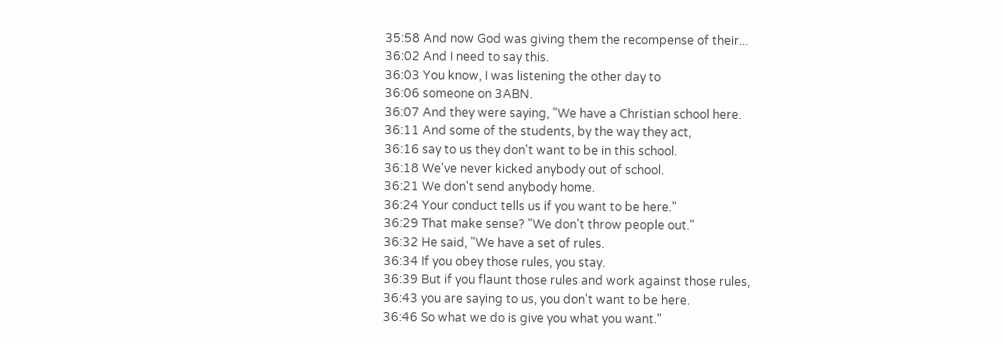35:58 And now God was giving them the recompense of their...
36:02 And I need to say this.
36:03 You know, I was listening the other day to
36:06 someone on 3ABN.
36:07 And they were saying, "We have a Christian school here.
36:11 And some of the students, by the way they act,
36:16 say to us they don't want to be in this school.
36:18 We've never kicked anybody out of school.
36:21 We don't send anybody home.
36:24 Your conduct tells us if you want to be here."
36:29 That make sense? "We don't throw people out."
36:32 He said, "We have a set of rules.
36:34 If you obey those rules, you stay.
36:39 But if you flaunt those rules and work against those rules,
36:43 you are saying to us, you don't want to be here.
36:46 So what we do is give you what you want."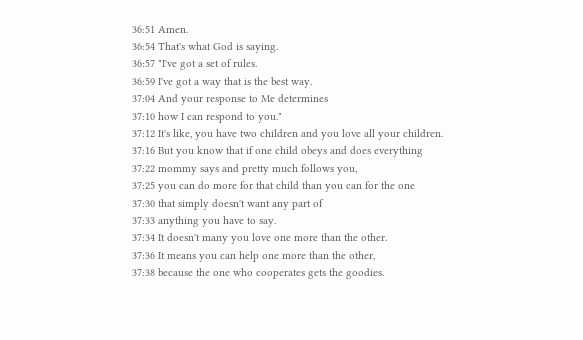36:51 Amen.
36:54 That's what God is saying.
36:57 "I've got a set of rules.
36:59 I've got a way that is the best way.
37:04 And your response to Me determines
37:10 how I can respond to you."
37:12 It's like, you have two children and you love all your children.
37:16 But you know that if one child obeys and does everything
37:22 mommy says and pretty much follows you,
37:25 you can do more for that child than you can for the one
37:30 that simply doesn't want any part of
37:33 anything you have to say.
37:34 It doesn't many you love one more than the other.
37:36 It means you can help one more than the other,
37:38 because the one who cooperates gets the goodies.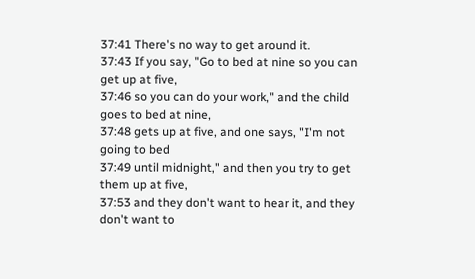37:41 There's no way to get around it.
37:43 If you say, "Go to bed at nine so you can get up at five,
37:46 so you can do your work," and the child goes to bed at nine,
37:48 gets up at five, and one says, "I'm not going to bed
37:49 until midnight," and then you try to get them up at five,
37:53 and they don't want to hear it, and they don't want to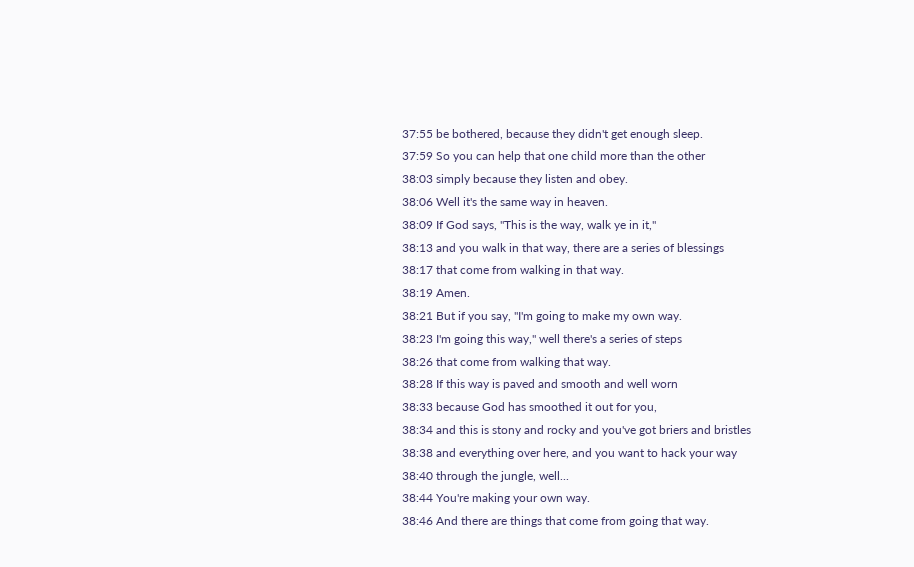37:55 be bothered, because they didn't get enough sleep.
37:59 So you can help that one child more than the other
38:03 simply because they listen and obey.
38:06 Well it's the same way in heaven.
38:09 If God says, "This is the way, walk ye in it,"
38:13 and you walk in that way, there are a series of blessings
38:17 that come from walking in that way.
38:19 Amen.
38:21 But if you say, "I'm going to make my own way.
38:23 I'm going this way," well there's a series of steps
38:26 that come from walking that way.
38:28 If this way is paved and smooth and well worn
38:33 because God has smoothed it out for you,
38:34 and this is stony and rocky and you've got briers and bristles
38:38 and everything over here, and you want to hack your way
38:40 through the jungle, well...
38:44 You're making your own way.
38:46 And there are things that come from going that way.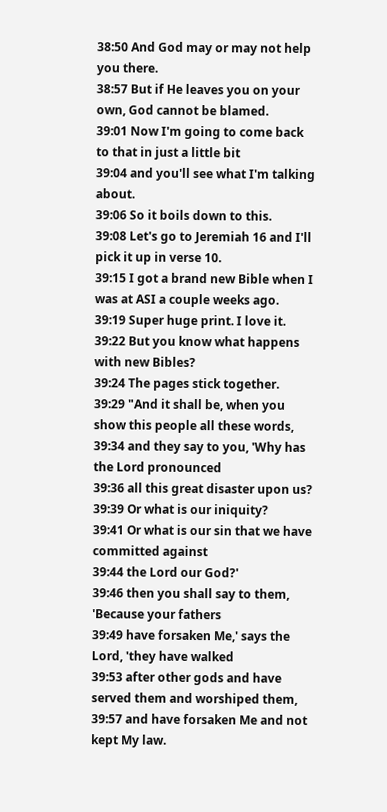38:50 And God may or may not help you there.
38:57 But if He leaves you on your own, God cannot be blamed.
39:01 Now I'm going to come back to that in just a little bit
39:04 and you'll see what I'm talking about.
39:06 So it boils down to this.
39:08 Let's go to Jeremiah 16 and I'll pick it up in verse 10.
39:15 I got a brand new Bible when I was at ASI a couple weeks ago.
39:19 Super huge print. I love it.
39:22 But you know what happens with new Bibles?
39:24 The pages stick together.
39:29 "And it shall be, when you show this people all these words,
39:34 and they say to you, 'Why has the Lord pronounced
39:36 all this great disaster upon us?
39:39 Or what is our iniquity?
39:41 Or what is our sin that we have committed against
39:44 the Lord our God?'
39:46 then you shall say to them, 'Because your fathers
39:49 have forsaken Me,' says the Lord, 'they have walked
39:53 after other gods and have served them and worshiped them,
39:57 and have forsaken Me and not kept My law.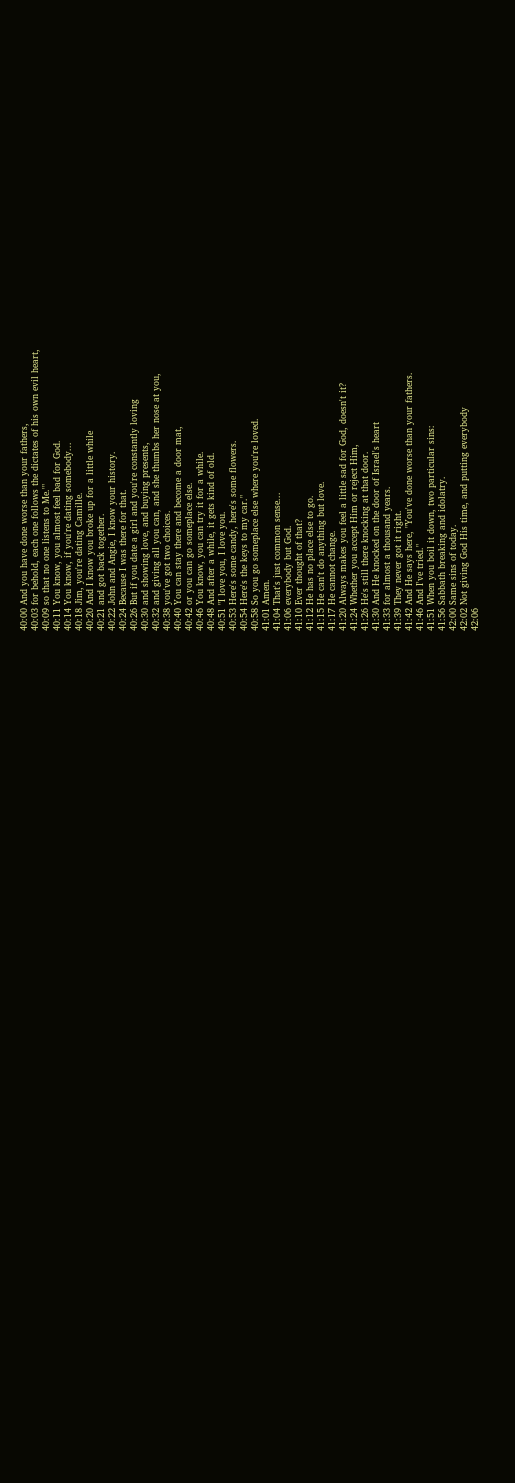40:00 And you have done worse than your fathers,
40:03 for behold, each one follows the dictates of his own evil heart,
40:09 so that no one listens to Me.'"
40:11 You know, you almost feel bad for God.
40:14 You know, if you're dating somebody...
40:18 Jim, you're dating Camille.
40:20 And I know you broke up for a little while
40:21 and got back together.
40:22 John and Angie, I know your history.
40:24 Because I was there for that.
40:26 But if you date a girl and you're constantly loving
40:30 and showing love, and buying presents,
40:32 and giving all you can, and she thumbs her nose at you,
40:38 you've got two choices.
40:40 You can stay there and become a door mat,
40:42 or you can go someplace else.
40:46 You know, you can try it for a while.
40:48 And after a while, it gets kind of old.
40:51 "I love you, I love you.
40:53 Here's some candy, here's some flowers.
40:54 Here's the keys to my car."
40:58 So you go someplace else where you're loved.
41:01 Amen.
41:04 That's just common sense...
41:06 everybody but God.
41:10 Ever thought of that?
41:12 He has no place else to go.
41:15 He can't do anything but love.
41:17 He cannot change.
41:20 Always makes you feel a little sad for God, doesn't it?
41:24 Whether you accept Him or reject Him,
41:26 He's still there knocking at that door.
41:30 And He knocked on the door of Israel's heart
41:33 for almost a thousand years.
41:39 They never got it right.
41:42 And He says here, "You've done worse than your fathers.
41:46 And I've tried."
41:51 When you boil it down, two particular sins:
41:56 Sabbath breaking and idolatry.
42:00 Same sins of today.
42:02 Not giving God His time, and putting everybody
42:06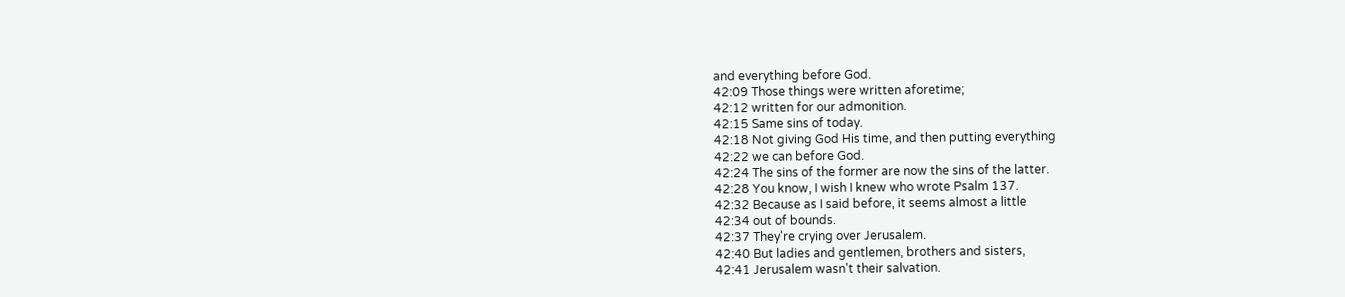and everything before God.
42:09 Those things were written aforetime;
42:12 written for our admonition.
42:15 Same sins of today.
42:18 Not giving God His time, and then putting everything
42:22 we can before God.
42:24 The sins of the former are now the sins of the latter.
42:28 You know, I wish I knew who wrote Psalm 137.
42:32 Because as I said before, it seems almost a little
42:34 out of bounds.
42:37 They're crying over Jerusalem.
42:40 But ladies and gentlemen, brothers and sisters,
42:41 Jerusalem wasn't their salvation.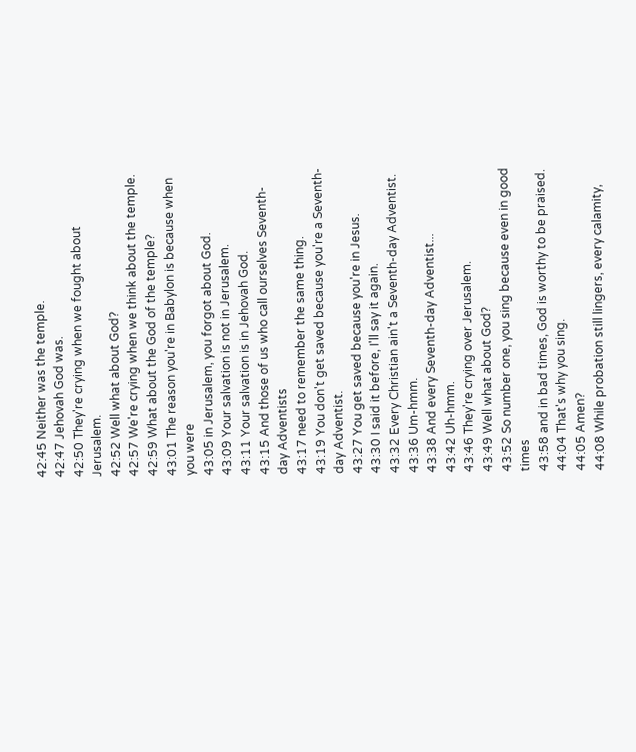42:45 Neither was the temple.
42:47 Jehovah God was.
42:50 They're crying when we fought about Jerusalem.
42:52 Well what about God?
42:57 We're crying when we think about the temple.
42:59 What about the God of the temple?
43:01 The reason you're in Babylon is because when you were
43:05 in Jerusalem, you forgot about God.
43:09 Your salvation is not in Jerusalem.
43:11 Your salvation is in Jehovah God.
43:15 And those of us who call ourselves Seventh-day Adventists
43:17 need to remember the same thing.
43:19 You don't get saved because you're a Seventh-day Adventist.
43:27 You get saved because you're in Jesus.
43:30 I said it before, I'll say it again.
43:32 Every Christian ain't a Seventh-day Adventist.
43:36 Um-hmm.
43:38 And every Seventh-day Adventist...
43:42 Uh-hmm.
43:46 They're crying over Jerusalem.
43:49 Well what about God?
43:52 So number one, you sing because even in good times
43:58 and in bad times, God is worthy to be praised.
44:04 That's why you sing.
44:05 Amen?
44:08 While probation still lingers, every calamity,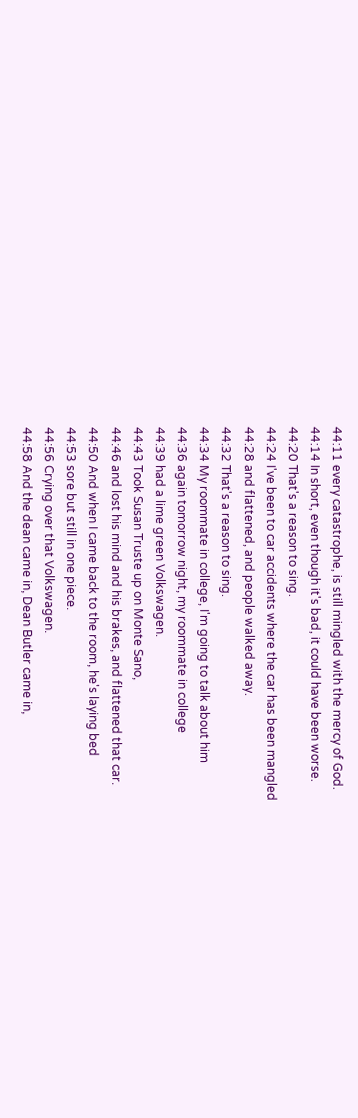44:11 every catastrophe, is still mingled with the mercy of God.
44:14 In short, even though it's bad, it could have been worse.
44:20 That's a reason to sing.
44:24 I've been to car accidents where the car has been mangled
44:28 and flattened, and people walked away.
44:32 That's a reason to sing.
44:34 My roommate in college, I'm going to talk about him
44:36 again tomorrow night, my roommate in college
44:39 had a lime green Volkswagen.
44:43 Took Susan Truste up on Monte Sano,
44:46 and lost his mind and his brakes, and flattened that car.
44:50 And when I came back to the room, he's laying bed
44:53 sore but still in one piece.
44:56 Crying over that Volkswagen.
44:58 And the dean came in, Dean Butler came in,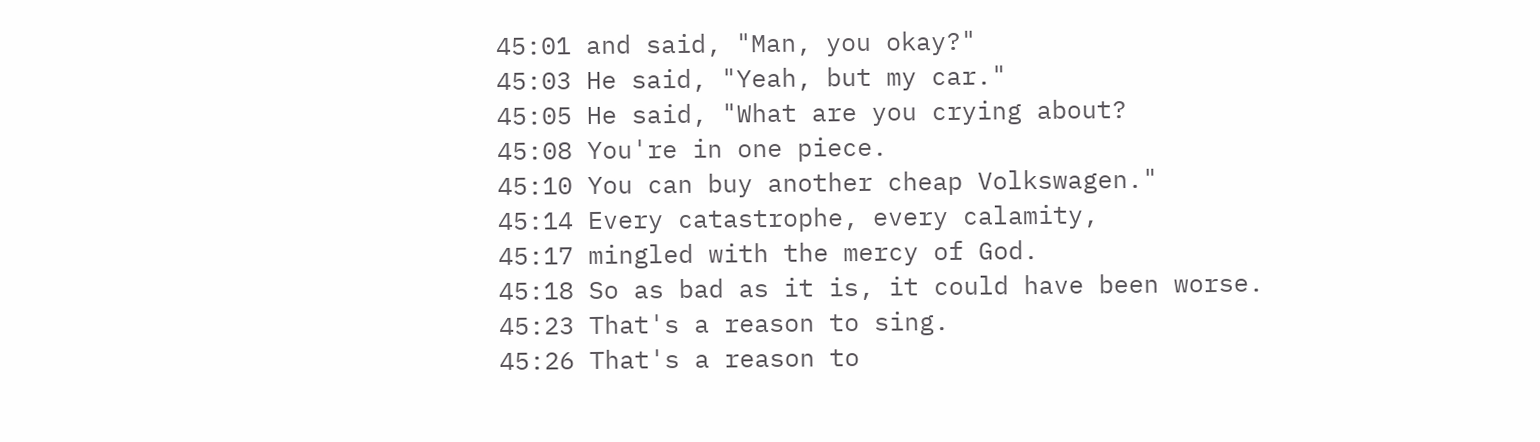45:01 and said, "Man, you okay?"
45:03 He said, "Yeah, but my car."
45:05 He said, "What are you crying about?
45:08 You're in one piece.
45:10 You can buy another cheap Volkswagen."
45:14 Every catastrophe, every calamity,
45:17 mingled with the mercy of God.
45:18 So as bad as it is, it could have been worse.
45:23 That's a reason to sing.
45:26 That's a reason to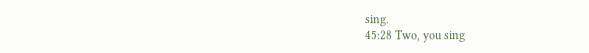sing.
45:28 Two, you sing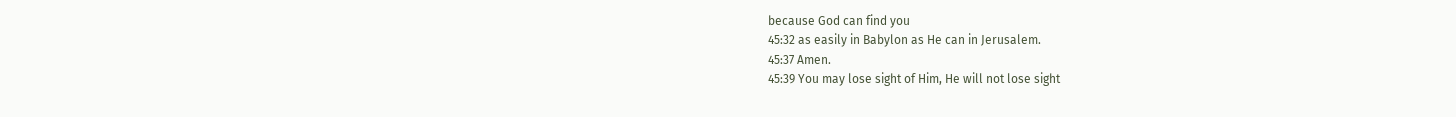because God can find you
45:32 as easily in Babylon as He can in Jerusalem.
45:37 Amen.
45:39 You may lose sight of Him, He will not lose sight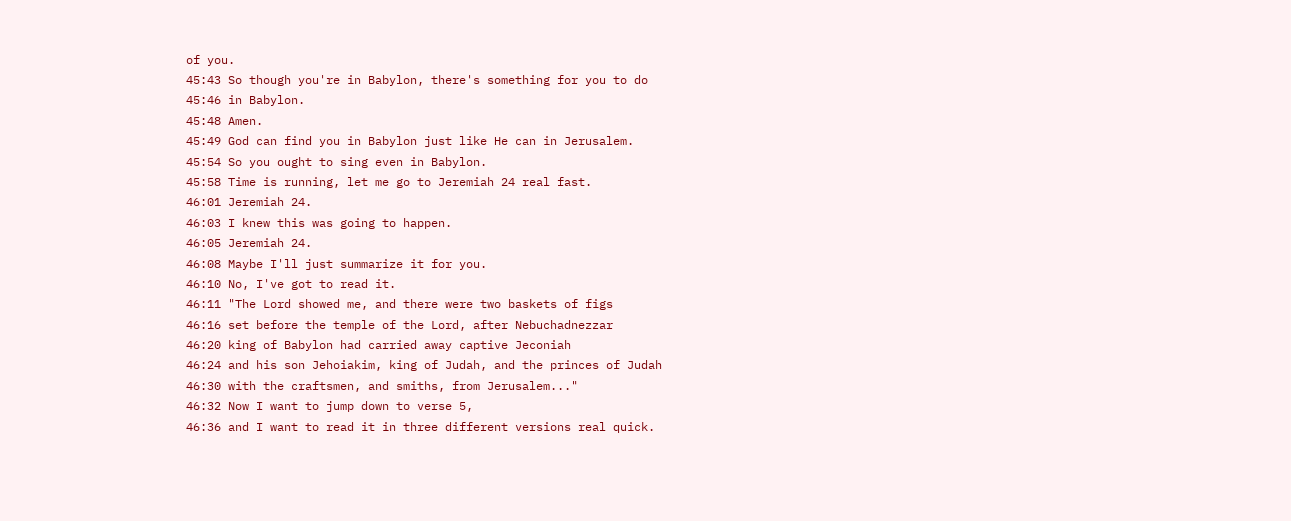of you.
45:43 So though you're in Babylon, there's something for you to do
45:46 in Babylon.
45:48 Amen.
45:49 God can find you in Babylon just like He can in Jerusalem.
45:54 So you ought to sing even in Babylon.
45:58 Time is running, let me go to Jeremiah 24 real fast.
46:01 Jeremiah 24.
46:03 I knew this was going to happen.
46:05 Jeremiah 24.
46:08 Maybe I'll just summarize it for you.
46:10 No, I've got to read it.
46:11 "The Lord showed me, and there were two baskets of figs
46:16 set before the temple of the Lord, after Nebuchadnezzar
46:20 king of Babylon had carried away captive Jeconiah
46:24 and his son Jehoiakim, king of Judah, and the princes of Judah
46:30 with the craftsmen, and smiths, from Jerusalem..."
46:32 Now I want to jump down to verse 5,
46:36 and I want to read it in three different versions real quick.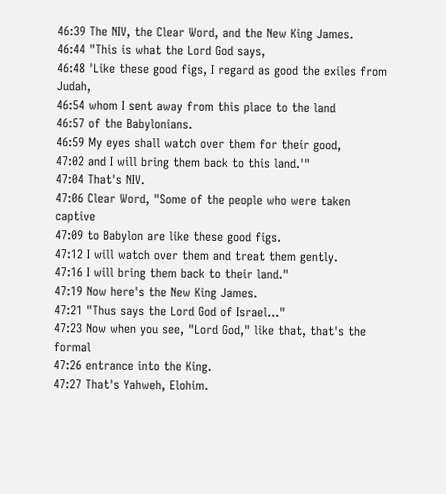46:39 The NIV, the Clear Word, and the New King James.
46:44 "This is what the Lord God says,
46:48 'Like these good figs, I regard as good the exiles from Judah,
46:54 whom I sent away from this place to the land
46:57 of the Babylonians.
46:59 My eyes shall watch over them for their good,
47:02 and I will bring them back to this land.'"
47:04 That's NIV.
47:06 Clear Word, "Some of the people who were taken captive
47:09 to Babylon are like these good figs.
47:12 I will watch over them and treat them gently.
47:16 I will bring them back to their land."
47:19 Now here's the New King James.
47:21 "Thus says the Lord God of Israel..."
47:23 Now when you see, "Lord God," like that, that's the formal
47:26 entrance into the King.
47:27 That's Yahweh, Elohim.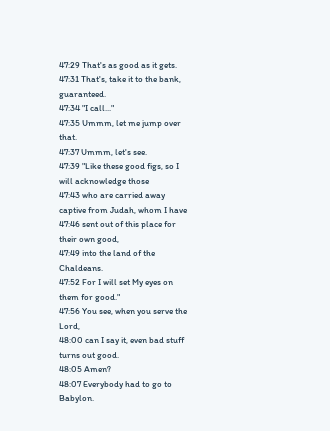47:29 That's as good as it gets.
47:31 That's, take it to the bank, guaranteed.
47:34 "I call..."
47:35 Ummm, let me jump over that.
47:37 Ummm, let's see.
47:39 "Like these good figs, so I will acknowledge those
47:43 who are carried away captive from Judah, whom I have
47:46 sent out of this place for their own good,
47:49 into the land of the Chaldeans.
47:52 For I will set My eyes on them for good."
47:56 You see, when you serve the Lord,
48:00 can I say it, even bad stuff turns out good.
48:05 Amen?
48:07 Everybody had to go to Babylon.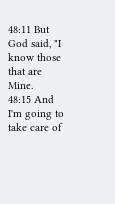48:11 But God said, "I know those that are Mine.
48:15 And I'm going to take care of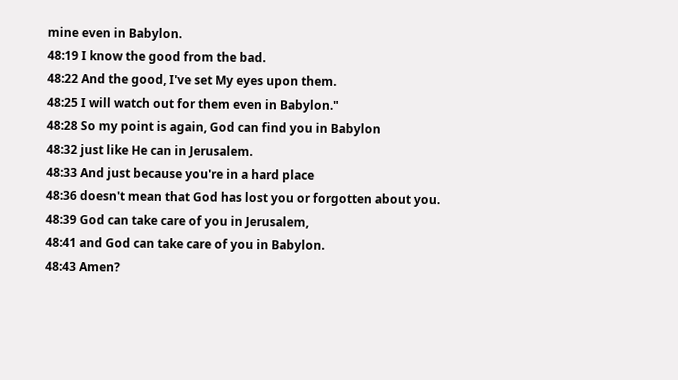mine even in Babylon.
48:19 I know the good from the bad.
48:22 And the good, I've set My eyes upon them.
48:25 I will watch out for them even in Babylon."
48:28 So my point is again, God can find you in Babylon
48:32 just like He can in Jerusalem.
48:33 And just because you're in a hard place
48:36 doesn't mean that God has lost you or forgotten about you.
48:39 God can take care of you in Jerusalem,
48:41 and God can take care of you in Babylon.
48:43 Amen?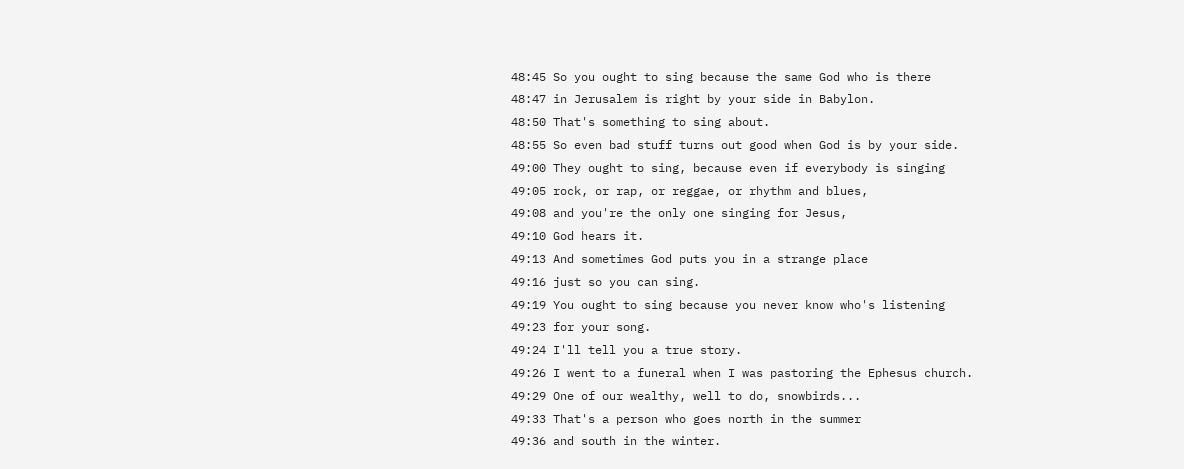48:45 So you ought to sing because the same God who is there
48:47 in Jerusalem is right by your side in Babylon.
48:50 That's something to sing about.
48:55 So even bad stuff turns out good when God is by your side.
49:00 They ought to sing, because even if everybody is singing
49:05 rock, or rap, or reggae, or rhythm and blues,
49:08 and you're the only one singing for Jesus,
49:10 God hears it.
49:13 And sometimes God puts you in a strange place
49:16 just so you can sing.
49:19 You ought to sing because you never know who's listening
49:23 for your song.
49:24 I'll tell you a true story.
49:26 I went to a funeral when I was pastoring the Ephesus church.
49:29 One of our wealthy, well to do, snowbirds...
49:33 That's a person who goes north in the summer
49:36 and south in the winter.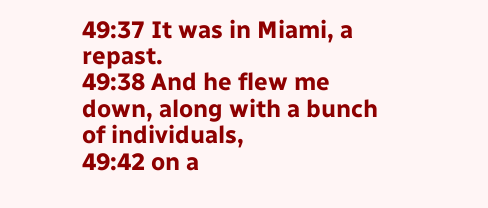49:37 It was in Miami, a repast.
49:38 And he flew me down, along with a bunch of individuals,
49:42 on a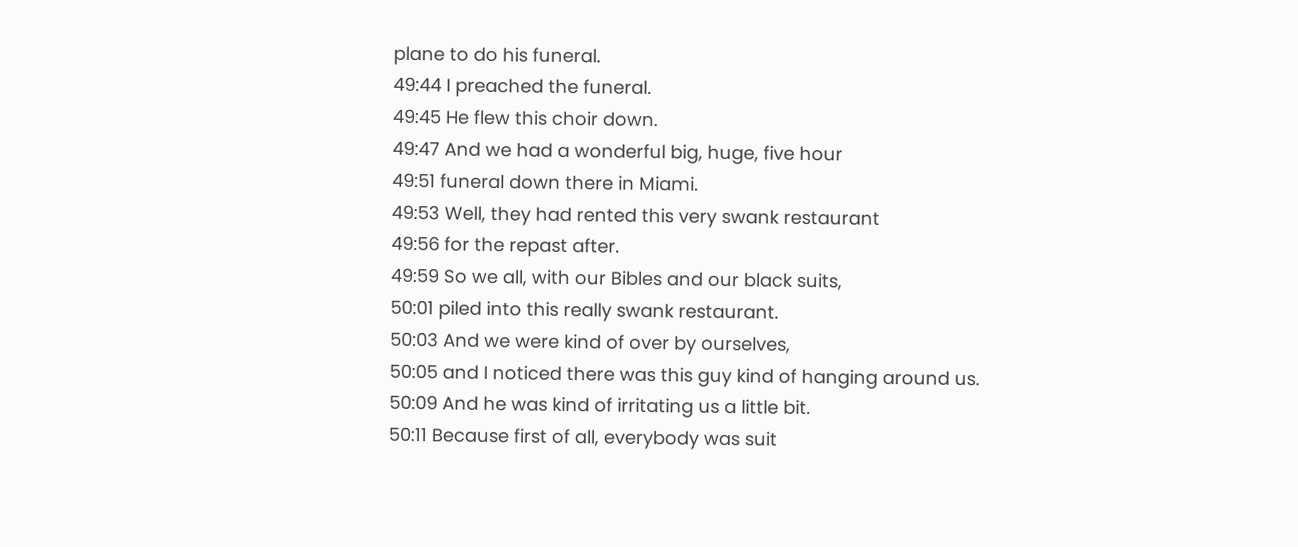plane to do his funeral.
49:44 I preached the funeral.
49:45 He flew this choir down.
49:47 And we had a wonderful big, huge, five hour
49:51 funeral down there in Miami.
49:53 Well, they had rented this very swank restaurant
49:56 for the repast after.
49:59 So we all, with our Bibles and our black suits,
50:01 piled into this really swank restaurant.
50:03 And we were kind of over by ourselves,
50:05 and I noticed there was this guy kind of hanging around us.
50:09 And he was kind of irritating us a little bit.
50:11 Because first of all, everybody was suit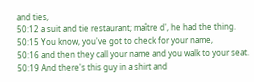and ties,
50:12 a suit and tie restaurant; maître d', he had the thing.
50:15 You know, you've got to check for your name,
50:16 and then they call your name and you walk to your seat.
50:19 And there's this guy in a shirt and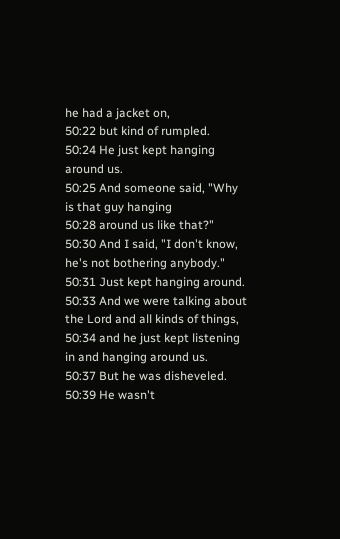he had a jacket on,
50:22 but kind of rumpled.
50:24 He just kept hanging around us.
50:25 And someone said, "Why is that guy hanging
50:28 around us like that?"
50:30 And I said, "I don't know, he's not bothering anybody."
50:31 Just kept hanging around.
50:33 And we were talking about the Lord and all kinds of things,
50:34 and he just kept listening in and hanging around us.
50:37 But he was disheveled.
50:39 He wasn't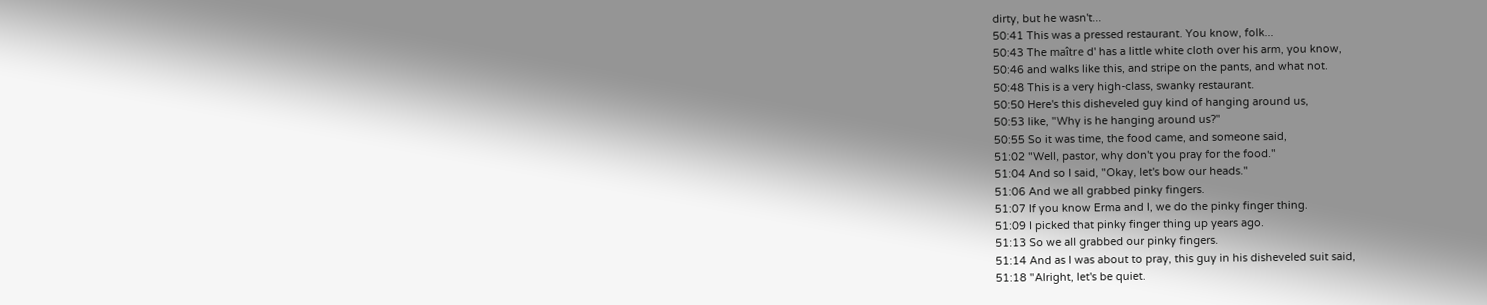dirty, but he wasn't...
50:41 This was a pressed restaurant. You know, folk...
50:43 The maître d' has a little white cloth over his arm, you know,
50:46 and walks like this, and stripe on the pants, and what not.
50:48 This is a very high-class, swanky restaurant.
50:50 Here's this disheveled guy kind of hanging around us,
50:53 like, "Why is he hanging around us?"
50:55 So it was time, the food came, and someone said,
51:02 "Well, pastor, why don't you pray for the food."
51:04 And so I said, "Okay, let's bow our heads."
51:06 And we all grabbed pinky fingers.
51:07 If you know Erma and I, we do the pinky finger thing.
51:09 I picked that pinky finger thing up years ago.
51:13 So we all grabbed our pinky fingers.
51:14 And as I was about to pray, this guy in his disheveled suit said,
51:18 "Alright, let's be quiet.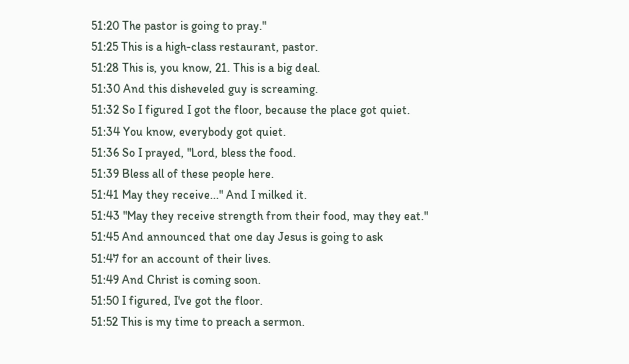51:20 The pastor is going to pray."
51:25 This is a high-class restaurant, pastor.
51:28 This is, you know, 21. This is a big deal.
51:30 And this disheveled guy is screaming.
51:32 So I figured I got the floor, because the place got quiet.
51:34 You know, everybody got quiet.
51:36 So I prayed, "Lord, bless the food.
51:39 Bless all of these people here.
51:41 May they receive..." And I milked it.
51:43 "May they receive strength from their food, may they eat."
51:45 And announced that one day Jesus is going to ask
51:47 for an account of their lives.
51:49 And Christ is coming soon.
51:50 I figured, I've got the floor.
51:52 This is my time to preach a sermon.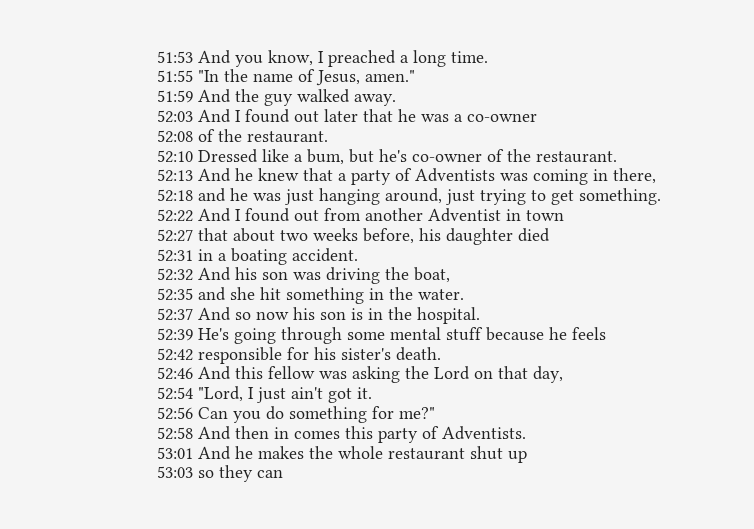51:53 And you know, I preached a long time.
51:55 "In the name of Jesus, amen."
51:59 And the guy walked away.
52:03 And I found out later that he was a co-owner
52:08 of the restaurant.
52:10 Dressed like a bum, but he's co-owner of the restaurant.
52:13 And he knew that a party of Adventists was coming in there,
52:18 and he was just hanging around, just trying to get something.
52:22 And I found out from another Adventist in town
52:27 that about two weeks before, his daughter died
52:31 in a boating accident.
52:32 And his son was driving the boat,
52:35 and she hit something in the water.
52:37 And so now his son is in the hospital.
52:39 He's going through some mental stuff because he feels
52:42 responsible for his sister's death.
52:46 And this fellow was asking the Lord on that day,
52:54 "Lord, I just ain't got it.
52:56 Can you do something for me?"
52:58 And then in comes this party of Adventists.
53:01 And he makes the whole restaurant shut up
53:03 so they can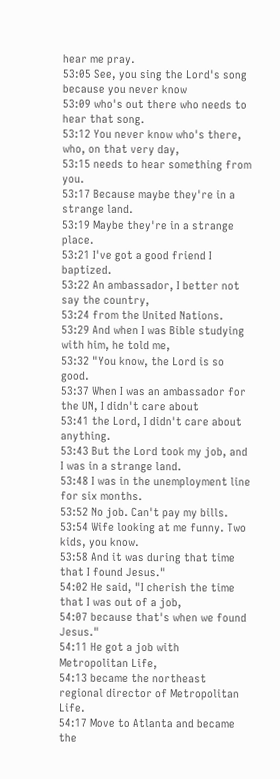hear me pray.
53:05 See, you sing the Lord's song because you never know
53:09 who's out there who needs to hear that song.
53:12 You never know who's there, who, on that very day,
53:15 needs to hear something from you.
53:17 Because maybe they're in a strange land.
53:19 Maybe they're in a strange place.
53:21 I've got a good friend I baptized.
53:22 An ambassador, I better not say the country,
53:24 from the United Nations.
53:29 And when I was Bible studying with him, he told me,
53:32 "You know, the Lord is so good.
53:37 When I was an ambassador for the UN, I didn't care about
53:41 the Lord, I didn't care about anything.
53:43 But the Lord took my job, and I was in a strange land.
53:48 I was in the unemployment line for six months.
53:52 No job. Can't pay my bills.
53:54 Wife looking at me funny. Two kids, you know.
53:58 And it was during that time that I found Jesus."
54:02 He said, "I cherish the time that I was out of a job,
54:07 because that's when we found Jesus."
54:11 He got a job with Metropolitan Life,
54:13 became the northeast regional director of Metropolitan Life.
54:17 Move to Atlanta and became the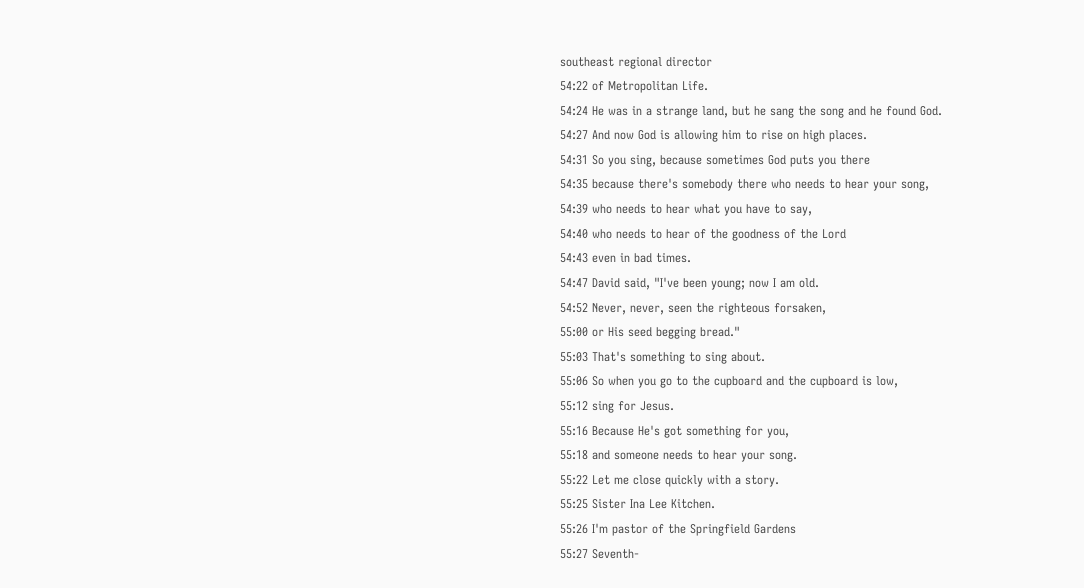southeast regional director
54:22 of Metropolitan Life.
54:24 He was in a strange land, but he sang the song and he found God.
54:27 And now God is allowing him to rise on high places.
54:31 So you sing, because sometimes God puts you there
54:35 because there's somebody there who needs to hear your song,
54:39 who needs to hear what you have to say,
54:40 who needs to hear of the goodness of the Lord
54:43 even in bad times.
54:47 David said, "I've been young; now I am old.
54:52 Never, never, seen the righteous forsaken,
55:00 or His seed begging bread."
55:03 That's something to sing about.
55:06 So when you go to the cupboard and the cupboard is low,
55:12 sing for Jesus.
55:16 Because He's got something for you,
55:18 and someone needs to hear your song.
55:22 Let me close quickly with a story.
55:25 Sister Ina Lee Kitchen.
55:26 I'm pastor of the Springfield Gardens
55:27 Seventh-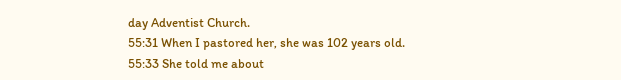day Adventist Church.
55:31 When I pastored her, she was 102 years old.
55:33 She told me about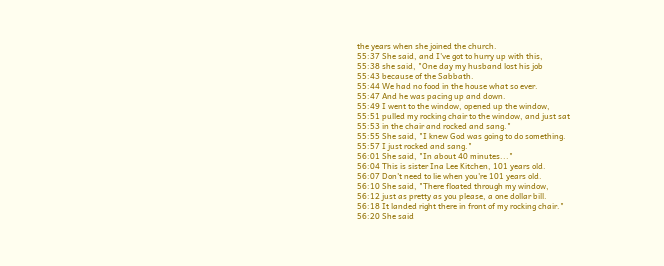the years when she joined the church.
55:37 She said, and I've got to hurry up with this,
55:38 she said, "One day my husband lost his job
55:43 because of the Sabbath.
55:44 We had no food in the house what so ever.
55:47 And he was pacing up and down.
55:49 I went to the window, opened up the window,
55:51 pulled my rocking chair to the window, and just sat
55:53 in the chair and rocked and sang."
55:55 She said, "I knew God was going to do something.
55:57 I just rocked and sang."
56:01 She said, "In about 40 minutes..."
56:04 This is sister Ina Lee Kitchen, 101 years old.
56:07 Don't need to lie when you're 101 years old.
56:10 She said, "There floated through my window,
56:12 just as pretty as you please, a one dollar bill.
56:18 It landed right there in front of my rocking chair."
56:20 She said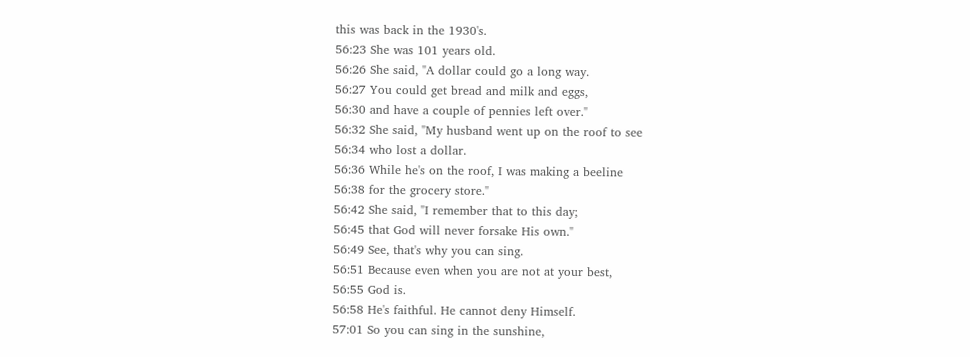this was back in the 1930's.
56:23 She was 101 years old.
56:26 She said, "A dollar could go a long way.
56:27 You could get bread and milk and eggs,
56:30 and have a couple of pennies left over."
56:32 She said, "My husband went up on the roof to see
56:34 who lost a dollar.
56:36 While he's on the roof, I was making a beeline
56:38 for the grocery store."
56:42 She said, "I remember that to this day;
56:45 that God will never forsake His own."
56:49 See, that's why you can sing.
56:51 Because even when you are not at your best,
56:55 God is.
56:58 He's faithful. He cannot deny Himself.
57:01 So you can sing in the sunshine,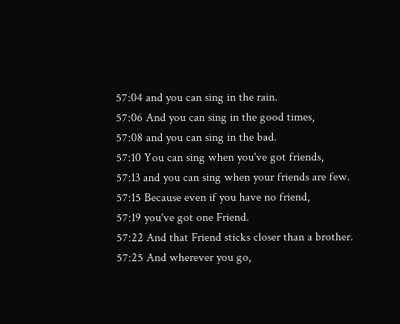57:04 and you can sing in the rain.
57:06 And you can sing in the good times,
57:08 and you can sing in the bad.
57:10 You can sing when you've got friends,
57:13 and you can sing when your friends are few.
57:15 Because even if you have no friend,
57:19 you've got one Friend.
57:22 And that Friend sticks closer than a brother.
57:25 And wherever you go,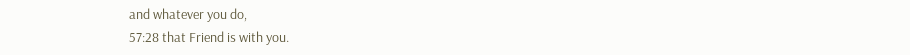and whatever you do,
57:28 that Friend is with you.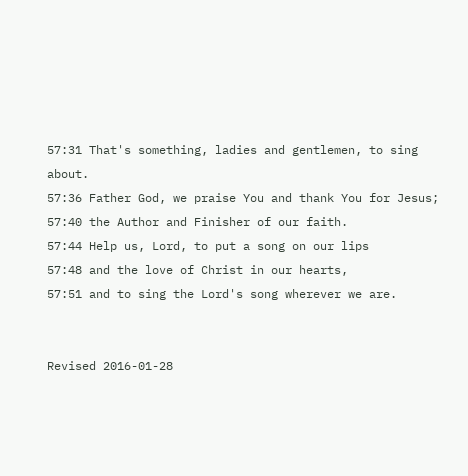57:31 That's something, ladies and gentlemen, to sing about.
57:36 Father God, we praise You and thank You for Jesus;
57:40 the Author and Finisher of our faith.
57:44 Help us, Lord, to put a song on our lips
57:48 and the love of Christ in our hearts,
57:51 and to sing the Lord's song wherever we are.


Revised 2016-01-28